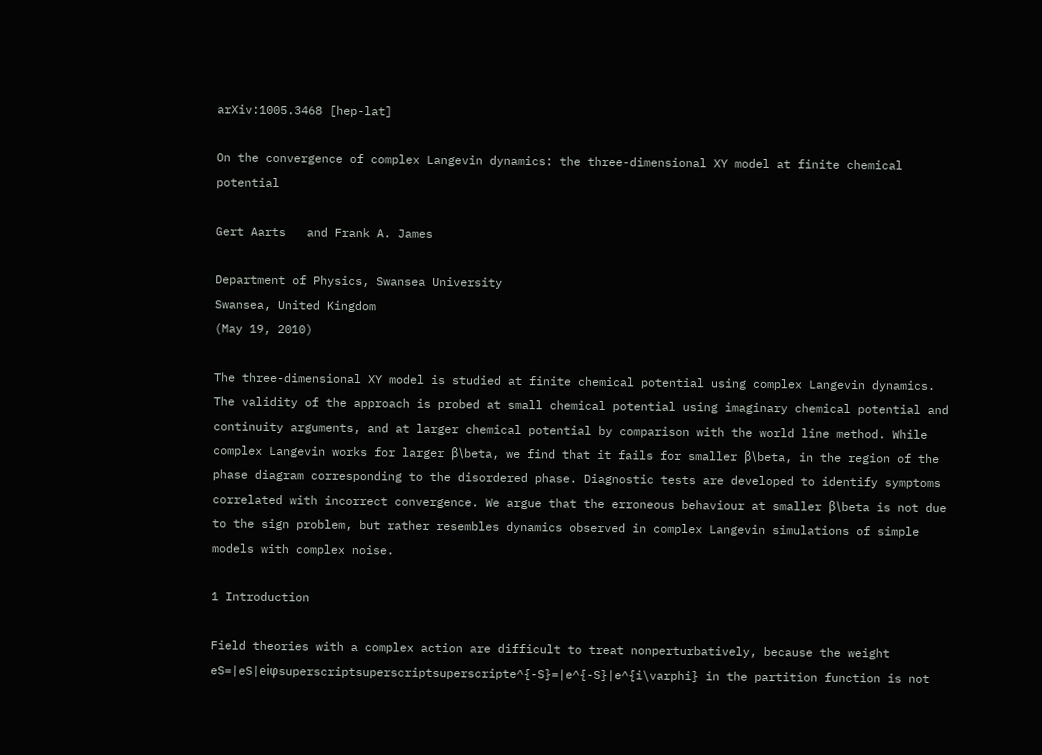arXiv:1005.3468 [hep-lat]

On the convergence of complex Langevin dynamics: the three-dimensional XY model at finite chemical potential

Gert Aarts   and Frank A. James

Department of Physics, Swansea University
Swansea, United Kingdom
(May 19, 2010)

The three-dimensional XY model is studied at finite chemical potential using complex Langevin dynamics. The validity of the approach is probed at small chemical potential using imaginary chemical potential and continuity arguments, and at larger chemical potential by comparison with the world line method. While complex Langevin works for larger β\beta, we find that it fails for smaller β\beta, in the region of the phase diagram corresponding to the disordered phase. Diagnostic tests are developed to identify symptoms correlated with incorrect convergence. We argue that the erroneous behaviour at smaller β\beta is not due to the sign problem, but rather resembles dynamics observed in complex Langevin simulations of simple models with complex noise.

1 Introduction

Field theories with a complex action are difficult to treat nonperturbatively, because the weight eS=|eS|eiφsuperscriptsuperscriptsuperscripte^{-S}=|e^{-S}|e^{i\varphi} in the partition function is not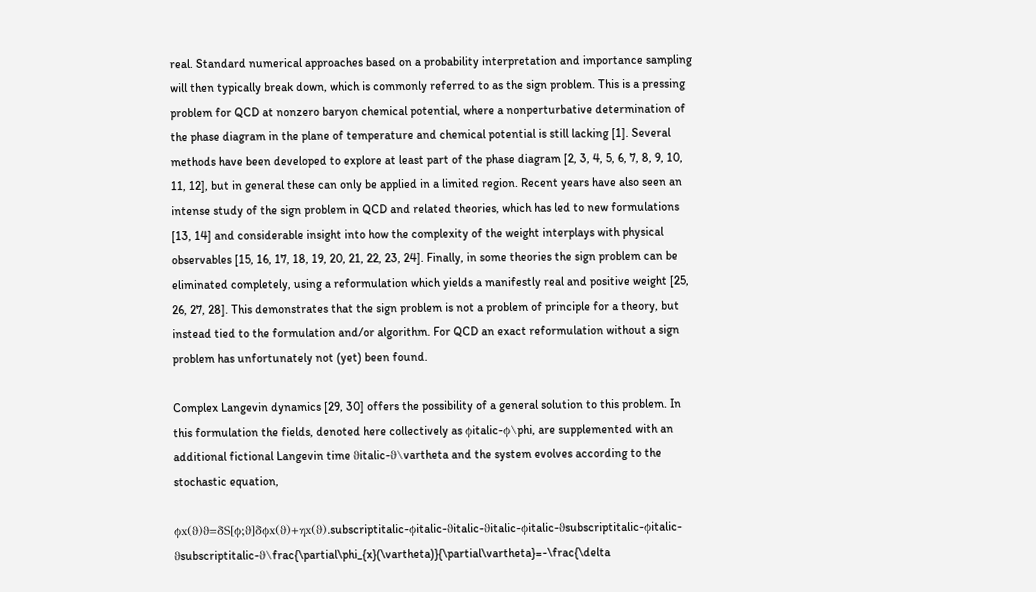real. Standard numerical approaches based on a probability interpretation and importance sampling will then typically break down, which is commonly referred to as the sign problem. This is a pressing problem for QCD at nonzero baryon chemical potential, where a nonperturbative determination of the phase diagram in the plane of temperature and chemical potential is still lacking [1]. Several methods have been developed to explore at least part of the phase diagram [2, 3, 4, 5, 6, 7, 8, 9, 10, 11, 12], but in general these can only be applied in a limited region. Recent years have also seen an intense study of the sign problem in QCD and related theories, which has led to new formulations [13, 14] and considerable insight into how the complexity of the weight interplays with physical observables [15, 16, 17, 18, 19, 20, 21, 22, 23, 24]. Finally, in some theories the sign problem can be eliminated completely, using a reformulation which yields a manifestly real and positive weight [25, 26, 27, 28]. This demonstrates that the sign problem is not a problem of principle for a theory, but instead tied to the formulation and/or algorithm. For QCD an exact reformulation without a sign problem has unfortunately not (yet) been found.

Complex Langevin dynamics [29, 30] offers the possibility of a general solution to this problem. In this formulation the fields, denoted here collectively as ϕitalic-ϕ\phi, are supplemented with an additional fictional Langevin time ϑitalic-ϑ\vartheta and the system evolves according to the stochastic equation,

ϕx(ϑ)ϑ=δS[ϕ;ϑ]δϕx(ϑ)+ηx(ϑ).subscriptitalic-ϕitalic-ϑitalic-ϑitalic-ϕitalic-ϑsubscriptitalic-ϕitalic-ϑsubscriptitalic-ϑ\frac{\partial\phi_{x}(\vartheta)}{\partial\vartheta}=-\frac{\delta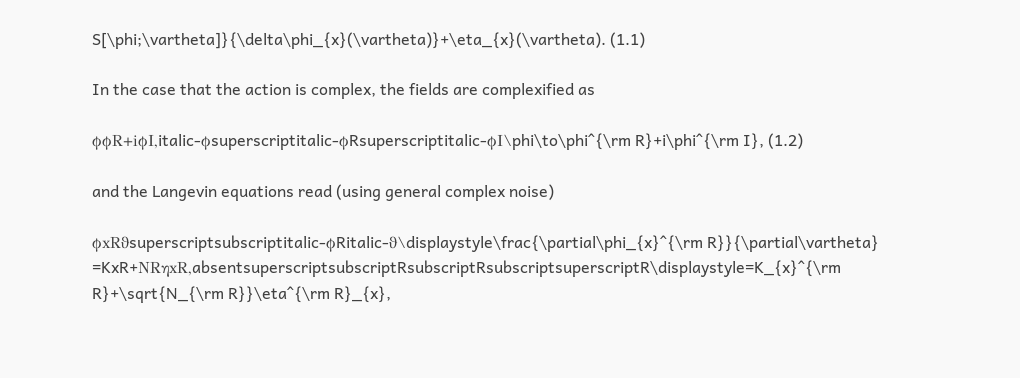S[\phi;\vartheta]}{\delta\phi_{x}(\vartheta)}+\eta_{x}(\vartheta). (1.1)

In the case that the action is complex, the fields are complexified as

ϕϕR+iϕI,italic-ϕsuperscriptitalic-ϕRsuperscriptitalic-ϕI\phi\to\phi^{\rm R}+i\phi^{\rm I}, (1.2)

and the Langevin equations read (using general complex noise)

ϕxRϑsuperscriptsubscriptitalic-ϕRitalic-ϑ\displaystyle\frac{\partial\phi_{x}^{\rm R}}{\partial\vartheta} =KxR+NRηxR,absentsuperscriptsubscriptRsubscriptRsubscriptsuperscriptR\displaystyle=K_{x}^{\rm R}+\sqrt{N_{\rm R}}\eta^{\rm R}_{x},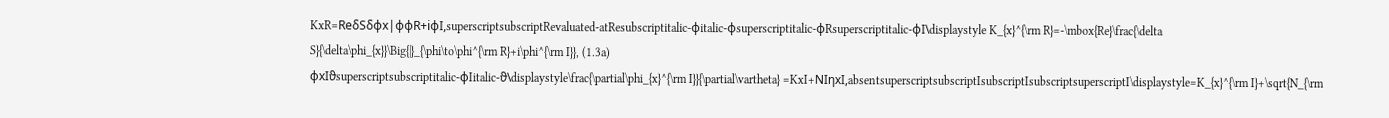KxR=ReδSδϕx|ϕϕR+iϕI,superscriptsubscriptRevaluated-atResubscriptitalic-ϕitalic-ϕsuperscriptitalic-ϕRsuperscriptitalic-ϕI\displaystyle K_{x}^{\rm R}=-\mbox{Re}\frac{\delta S}{\delta\phi_{x}}\Big{|}_{\phi\to\phi^{\rm R}+i\phi^{\rm I}}, (1.3a)
ϕxIϑsuperscriptsubscriptitalic-ϕIitalic-ϑ\displaystyle\frac{\partial\phi_{x}^{\rm I}}{\partial\vartheta} =KxI+NIηxI,absentsuperscriptsubscriptIsubscriptIsubscriptsuperscriptI\displaystyle=K_{x}^{\rm I}+\sqrt{N_{\rm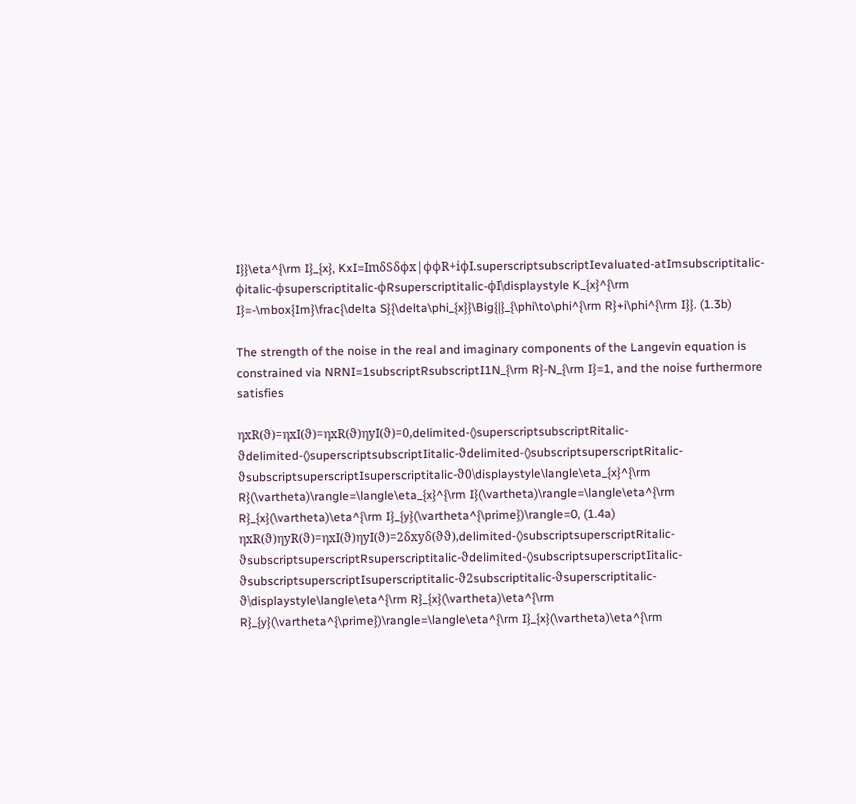I}}\eta^{\rm I}_{x}, KxI=ImδSδϕx|ϕϕR+iϕI.superscriptsubscriptIevaluated-atImsubscriptitalic-ϕitalic-ϕsuperscriptitalic-ϕRsuperscriptitalic-ϕI\displaystyle K_{x}^{\rm I}=-\mbox{Im}\frac{\delta S}{\delta\phi_{x}}\Big{|}_{\phi\to\phi^{\rm R}+i\phi^{\rm I}}. (1.3b)

The strength of the noise in the real and imaginary components of the Langevin equation is constrained via NRNI=1subscriptRsubscriptI1N_{\rm R}-N_{\rm I}=1, and the noise furthermore satisfies

ηxR(ϑ)=ηxI(ϑ)=ηxR(ϑ)ηyI(ϑ)=0,delimited-⟨⟩superscriptsubscriptRitalic-ϑdelimited-⟨⟩superscriptsubscriptIitalic-ϑdelimited-⟨⟩subscriptsuperscriptRitalic-ϑsubscriptsuperscriptIsuperscriptitalic-ϑ0\displaystyle\langle\eta_{x}^{\rm R}(\vartheta)\rangle=\langle\eta_{x}^{\rm I}(\vartheta)\rangle=\langle\eta^{\rm R}_{x}(\vartheta)\eta^{\rm I}_{y}(\vartheta^{\prime})\rangle=0, (1.4a)
ηxR(ϑ)ηyR(ϑ)=ηxI(ϑ)ηyI(ϑ)=2δxyδ(ϑϑ),delimited-⟨⟩subscriptsuperscriptRitalic-ϑsubscriptsuperscriptRsuperscriptitalic-ϑdelimited-⟨⟩subscriptsuperscriptIitalic-ϑsubscriptsuperscriptIsuperscriptitalic-ϑ2subscriptitalic-ϑsuperscriptitalic-ϑ\displaystyle\langle\eta^{\rm R}_{x}(\vartheta)\eta^{\rm R}_{y}(\vartheta^{\prime})\rangle=\langle\eta^{\rm I}_{x}(\vartheta)\eta^{\rm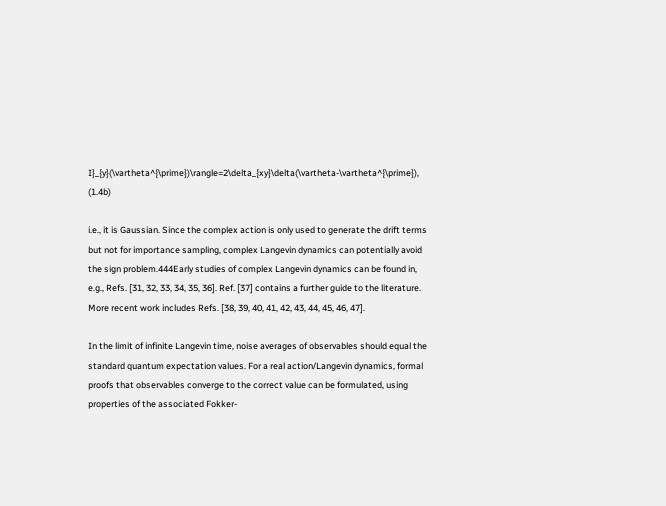I}_{y}(\vartheta^{\prime})\rangle=2\delta_{xy}\delta(\vartheta-\vartheta^{\prime}), (1.4b)

i.e., it is Gaussian. Since the complex action is only used to generate the drift terms but not for importance sampling, complex Langevin dynamics can potentially avoid the sign problem.444Early studies of complex Langevin dynamics can be found in, e.g., Refs. [31, 32, 33, 34, 35, 36]. Ref. [37] contains a further guide to the literature. More recent work includes Refs. [38, 39, 40, 41, 42, 43, 44, 45, 46, 47].

In the limit of infinite Langevin time, noise averages of observables should equal the standard quantum expectation values. For a real action/Langevin dynamics, formal proofs that observables converge to the correct value can be formulated, using properties of the associated Fokker-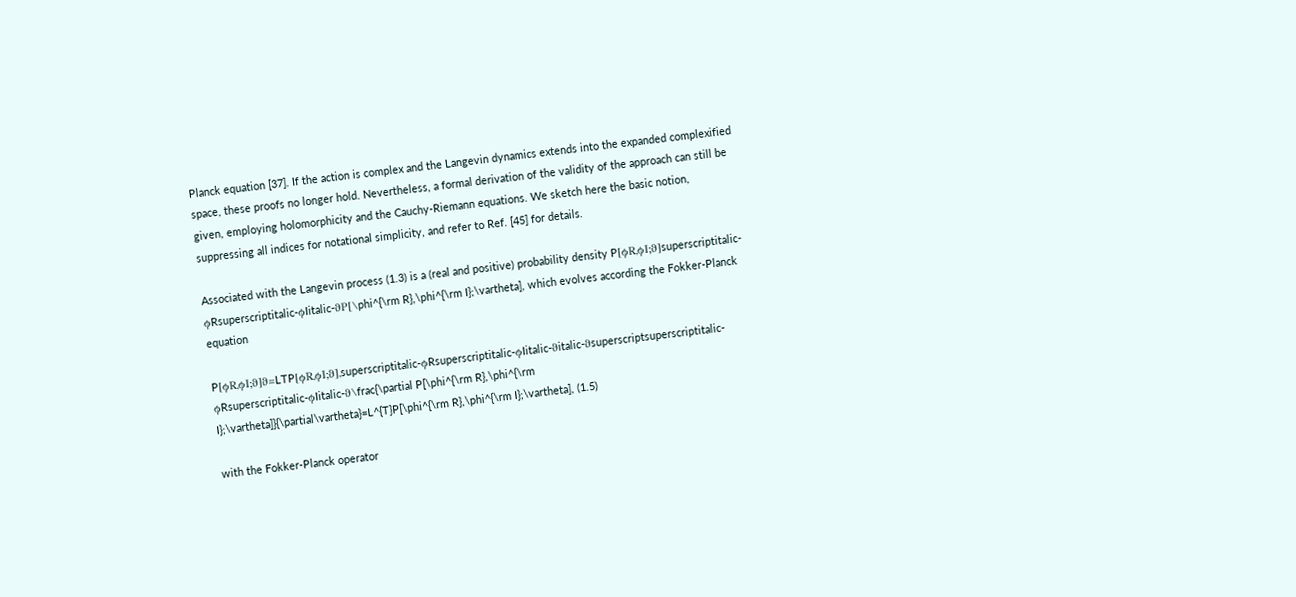Planck equation [37]. If the action is complex and the Langevin dynamics extends into the expanded complexified space, these proofs no longer hold. Nevertheless, a formal derivation of the validity of the approach can still be given, employing holomorphicity and the Cauchy-Riemann equations. We sketch here the basic notion, suppressing all indices for notational simplicity, and refer to Ref. [45] for details.

Associated with the Langevin process (1.3) is a (real and positive) probability density P[ϕR,ϕI;ϑ]superscriptitalic-ϕRsuperscriptitalic-ϕIitalic-ϑP[\phi^{\rm R},\phi^{\rm I};\vartheta], which evolves according the Fokker-Planck equation

P[ϕR,ϕI;ϑ]ϑ=LTP[ϕR,ϕI;ϑ],superscriptitalic-ϕRsuperscriptitalic-ϕIitalic-ϑitalic-ϑsuperscriptsuperscriptitalic-ϕRsuperscriptitalic-ϕIitalic-ϑ\frac{\partial P[\phi^{\rm R},\phi^{\rm I};\vartheta]}{\partial\vartheta}=L^{T}P[\phi^{\rm R},\phi^{\rm I};\vartheta], (1.5)

with the Fokker-Planck operator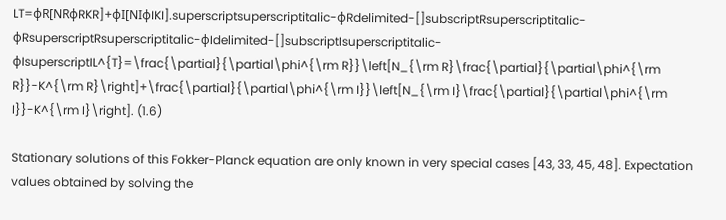LT=ϕR[NRϕRKR]+ϕI[NIϕIKI].superscriptsuperscriptitalic-ϕRdelimited-[]subscriptRsuperscriptitalic-ϕRsuperscriptRsuperscriptitalic-ϕIdelimited-[]subscriptIsuperscriptitalic-ϕIsuperscriptIL^{T}=\frac{\partial}{\partial\phi^{\rm R}}\left[N_{\rm R}\frac{\partial}{\partial\phi^{\rm R}}-K^{\rm R}\right]+\frac{\partial}{\partial\phi^{\rm I}}\left[N_{\rm I}\frac{\partial}{\partial\phi^{\rm I}}-K^{\rm I}\right]. (1.6)

Stationary solutions of this Fokker-Planck equation are only known in very special cases [43, 33, 45, 48]. Expectation values obtained by solving the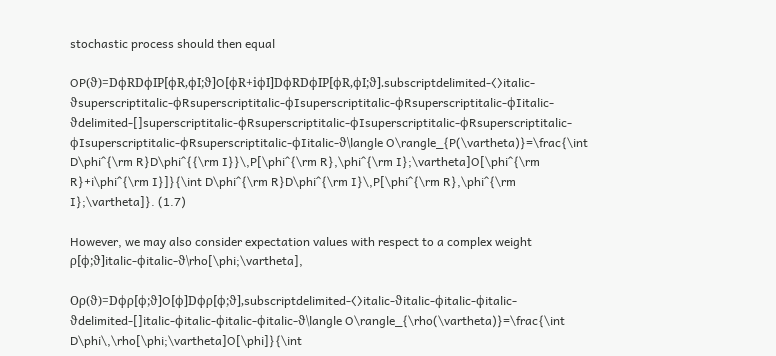stochastic process should then equal

OP(ϑ)=DϕRDϕIP[ϕR,ϕI;ϑ]O[ϕR+iϕI]DϕRDϕIP[ϕR,ϕI;ϑ].subscriptdelimited-⟨⟩italic-ϑsuperscriptitalic-ϕRsuperscriptitalic-ϕIsuperscriptitalic-ϕRsuperscriptitalic-ϕIitalic-ϑdelimited-[]superscriptitalic-ϕRsuperscriptitalic-ϕIsuperscriptitalic-ϕRsuperscriptitalic-ϕIsuperscriptitalic-ϕRsuperscriptitalic-ϕIitalic-ϑ\langle O\rangle_{P(\vartheta)}=\frac{\int D\phi^{\rm R}D\phi^{{\rm I}}\,P[\phi^{\rm R},\phi^{\rm I};\vartheta]O[\phi^{\rm R}+i\phi^{\rm I}]}{\int D\phi^{\rm R}D\phi^{\rm I}\,P[\phi^{\rm R},\phi^{\rm I};\vartheta]}. (1.7)

However, we may also consider expectation values with respect to a complex weight ρ[ϕ;ϑ]italic-ϕitalic-ϑ\rho[\phi;\vartheta],

Oρ(ϑ)=Dϕρ[ϕ;ϑ]O[ϕ]Dϕρ[ϕ;ϑ],subscriptdelimited-⟨⟩italic-ϑitalic-ϕitalic-ϕitalic-ϑdelimited-[]italic-ϕitalic-ϕitalic-ϕitalic-ϑ\langle O\rangle_{\rho(\vartheta)}=\frac{\int D\phi\,\rho[\phi;\vartheta]O[\phi]}{\int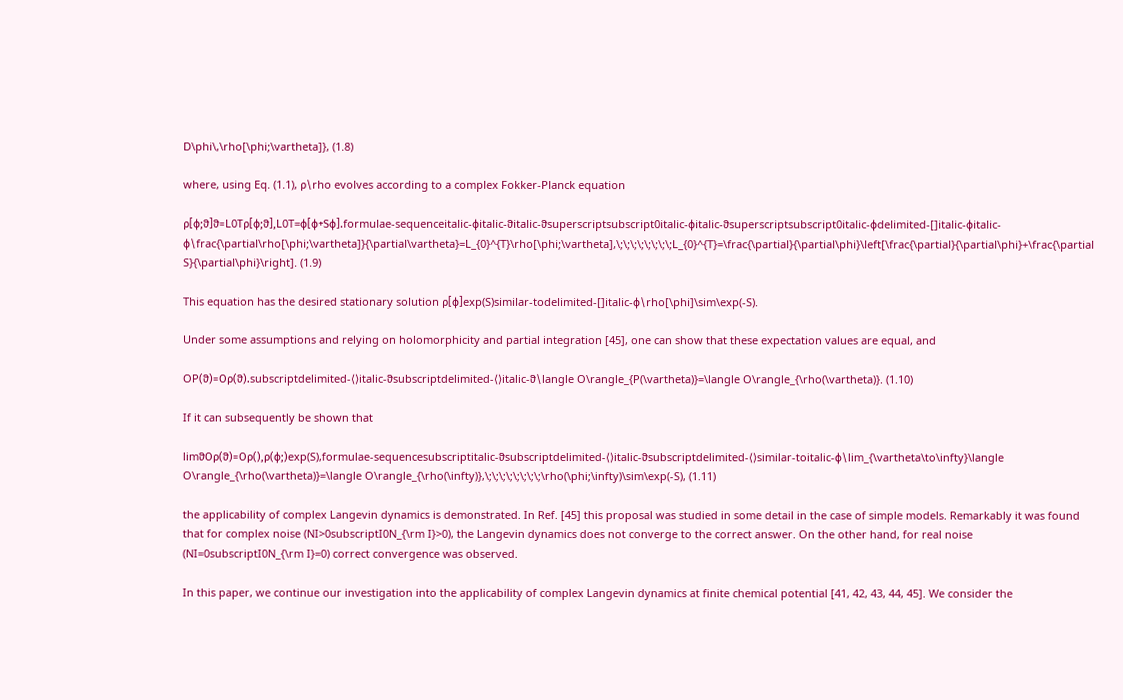D\phi\,\rho[\phi;\vartheta]}, (1.8)

where, using Eq. (1.1), ρ\rho evolves according to a complex Fokker-Planck equation

ρ[ϕ;ϑ]ϑ=L0Tρ[ϕ;ϑ],L0T=ϕ[ϕ+Sϕ].formulae-sequenceitalic-ϕitalic-ϑitalic-ϑsuperscriptsubscript0italic-ϕitalic-ϑsuperscriptsubscript0italic-ϕdelimited-[]italic-ϕitalic-ϕ\frac{\partial\rho[\phi;\vartheta]}{\partial\vartheta}=L_{0}^{T}\rho[\phi;\vartheta],\;\;\;\;\;\;\;\;L_{0}^{T}=\frac{\partial}{\partial\phi}\left[\frac{\partial}{\partial\phi}+\frac{\partial S}{\partial\phi}\right]. (1.9)

This equation has the desired stationary solution ρ[ϕ]exp(S)similar-todelimited-[]italic-ϕ\rho[\phi]\sim\exp(-S).

Under some assumptions and relying on holomorphicity and partial integration [45], one can show that these expectation values are equal, and

OP(ϑ)=Oρ(ϑ).subscriptdelimited-⟨⟩italic-ϑsubscriptdelimited-⟨⟩italic-ϑ\langle O\rangle_{P(\vartheta)}=\langle O\rangle_{\rho(\vartheta)}. (1.10)

If it can subsequently be shown that

limϑOρ(ϑ)=Oρ(),ρ(ϕ;)exp(S),formulae-sequencesubscriptitalic-ϑsubscriptdelimited-⟨⟩italic-ϑsubscriptdelimited-⟨⟩similar-toitalic-ϕ\lim_{\vartheta\to\infty}\langle O\rangle_{\rho(\vartheta)}=\langle O\rangle_{\rho(\infty)},\;\;\;\;\;\;\;\;\rho(\phi;\infty)\sim\exp(-S), (1.11)

the applicability of complex Langevin dynamics is demonstrated. In Ref. [45] this proposal was studied in some detail in the case of simple models. Remarkably it was found that for complex noise (NI>0subscriptI0N_{\rm I}>0), the Langevin dynamics does not converge to the correct answer. On the other hand, for real noise (NI=0subscriptI0N_{\rm I}=0) correct convergence was observed.

In this paper, we continue our investigation into the applicability of complex Langevin dynamics at finite chemical potential [41, 42, 43, 44, 45]. We consider the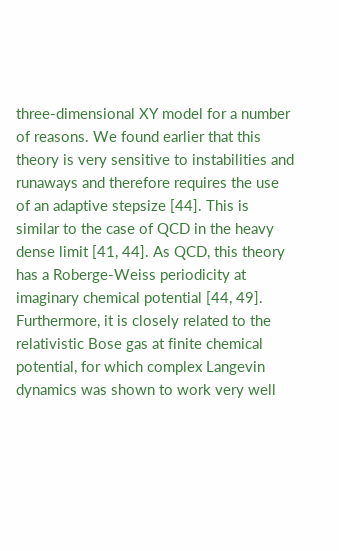three-dimensional XY model for a number of reasons. We found earlier that this theory is very sensitive to instabilities and runaways and therefore requires the use of an adaptive stepsize [44]. This is similar to the case of QCD in the heavy dense limit [41, 44]. As QCD, this theory has a Roberge-Weiss periodicity at imaginary chemical potential [44, 49]. Furthermore, it is closely related to the relativistic Bose gas at finite chemical potential, for which complex Langevin dynamics was shown to work very well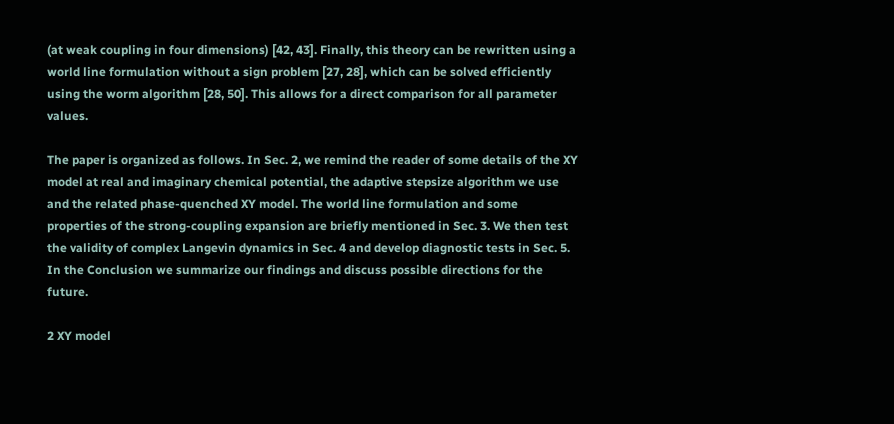(at weak coupling in four dimensions) [42, 43]. Finally, this theory can be rewritten using a world line formulation without a sign problem [27, 28], which can be solved efficiently using the worm algorithm [28, 50]. This allows for a direct comparison for all parameter values.

The paper is organized as follows. In Sec. 2, we remind the reader of some details of the XY model at real and imaginary chemical potential, the adaptive stepsize algorithm we use and the related phase-quenched XY model. The world line formulation and some properties of the strong-coupling expansion are briefly mentioned in Sec. 3. We then test the validity of complex Langevin dynamics in Sec. 4 and develop diagnostic tests in Sec. 5. In the Conclusion we summarize our findings and discuss possible directions for the future.

2 XY model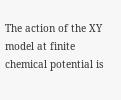The action of the XY model at finite chemical potential is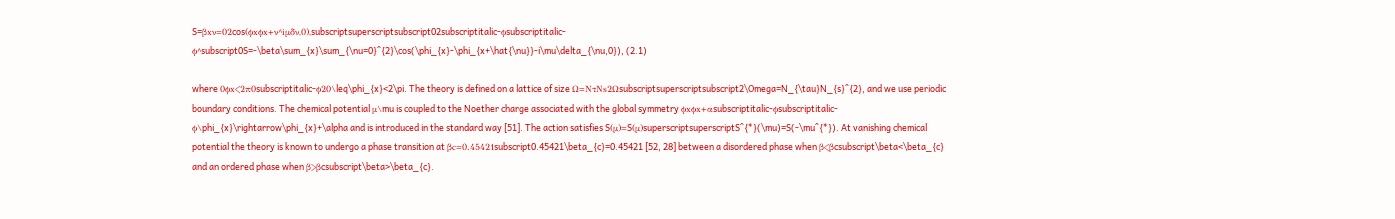S=βxν=02cos(ϕxϕx+ν^iμδν,0),subscriptsuperscriptsubscript02subscriptitalic-ϕsubscriptitalic-ϕ^subscript0S=-\beta\sum_{x}\sum_{\nu=0}^{2}\cos(\phi_{x}-\phi_{x+\hat{\nu}}-i\mu\delta_{\nu,0}), (2.1)

where 0ϕx<2π0subscriptitalic-ϕ20\leq\phi_{x}<2\pi. The theory is defined on a lattice of size Ω=NτNs2Ωsubscriptsuperscriptsubscript2\Omega=N_{\tau}N_{s}^{2}, and we use periodic boundary conditions. The chemical potential μ\mu is coupled to the Noether charge associated with the global symmetry ϕxϕx+αsubscriptitalic-ϕsubscriptitalic-ϕ\phi_{x}\rightarrow\phi_{x}+\alpha and is introduced in the standard way [51]. The action satisfies S(μ)=S(μ)superscriptsuperscriptS^{*}(\mu)=S(-\mu^{*}). At vanishing chemical potential the theory is known to undergo a phase transition at βc=0.45421subscript0.45421\beta_{c}=0.45421 [52, 28] between a disordered phase when β<βcsubscript\beta<\beta_{c} and an ordered phase when β>βcsubscript\beta>\beta_{c}.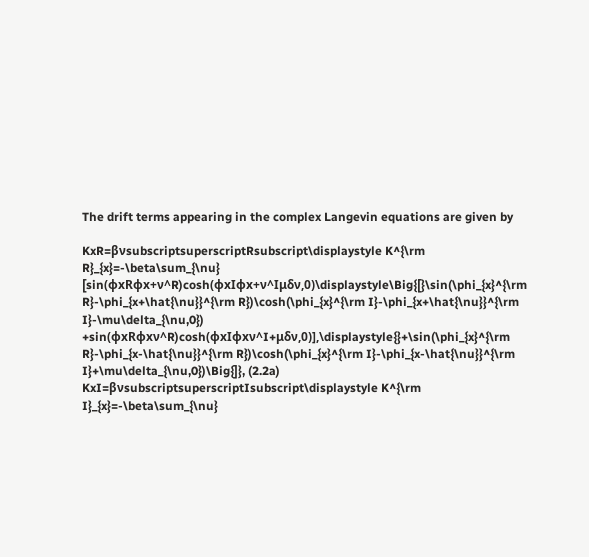The drift terms appearing in the complex Langevin equations are given by

KxR=βνsubscriptsuperscriptRsubscript\displaystyle K^{\rm R}_{x}=-\beta\sum_{\nu} [sin(ϕxRϕx+ν^R)cosh(ϕxIϕx+ν^Iμδν,0)\displaystyle\Big{[}\sin(\phi_{x}^{\rm R}-\phi_{x+\hat{\nu}}^{\rm R})\cosh(\phi_{x}^{\rm I}-\phi_{x+\hat{\nu}}^{\rm I}-\mu\delta_{\nu,0})
+sin(ϕxRϕxν^R)cosh(ϕxIϕxν^I+μδν,0)],\displaystyle{}+\sin(\phi_{x}^{\rm R}-\phi_{x-\hat{\nu}}^{\rm R})\cosh(\phi_{x}^{\rm I}-\phi_{x-\hat{\nu}}^{\rm I}+\mu\delta_{\nu,0})\Big{]}, (2.2a)
KxI=βνsubscriptsuperscriptIsubscript\displaystyle K^{\rm I}_{x}=-\beta\sum_{\nu}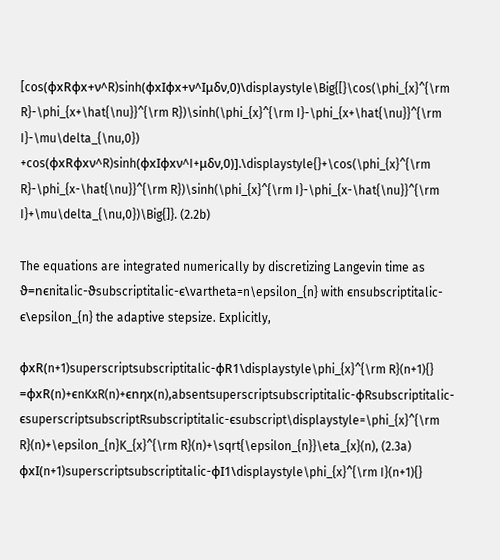[cos(ϕxRϕx+ν^R)sinh(ϕxIϕx+ν^Iμδν,0)\displaystyle\Big{[}\cos(\phi_{x}^{\rm R}-\phi_{x+\hat{\nu}}^{\rm R})\sinh(\phi_{x}^{\rm I}-\phi_{x+\hat{\nu}}^{\rm I}-\mu\delta_{\nu,0})
+cos(ϕxRϕxν^R)sinh(ϕxIϕxν^I+μδν,0)].\displaystyle{}+\cos(\phi_{x}^{\rm R}-\phi_{x-\hat{\nu}}^{\rm R})\sinh(\phi_{x}^{\rm I}-\phi_{x-\hat{\nu}}^{\rm I}+\mu\delta_{\nu,0})\Big{]}. (2.2b)

The equations are integrated numerically by discretizing Langevin time as ϑ=nϵnitalic-ϑsubscriptitalic-ϵ\vartheta=n\epsilon_{n} with ϵnsubscriptitalic-ϵ\epsilon_{n} the adaptive stepsize. Explicitly,

ϕxR(n+1)superscriptsubscriptitalic-ϕR1\displaystyle\phi_{x}^{\rm R}(n+1){} =ϕxR(n)+ϵnKxR(n)+ϵnηx(n),absentsuperscriptsubscriptitalic-ϕRsubscriptitalic-ϵsuperscriptsubscriptRsubscriptitalic-ϵsubscript\displaystyle=\phi_{x}^{\rm R}(n)+\epsilon_{n}K_{x}^{\rm R}(n)+\sqrt{\epsilon_{n}}\eta_{x}(n), (2.3a)
ϕxI(n+1)superscriptsubscriptitalic-ϕI1\displaystyle\phi_{x}^{\rm I}(n+1){}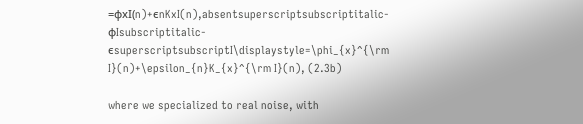=ϕxI(n)+ϵnKxI(n),absentsuperscriptsubscriptitalic-ϕIsubscriptitalic-ϵsuperscriptsubscriptI\displaystyle=\phi_{x}^{\rm I}(n)+\epsilon_{n}K_{x}^{\rm I}(n), (2.3b)

where we specialized to real noise, with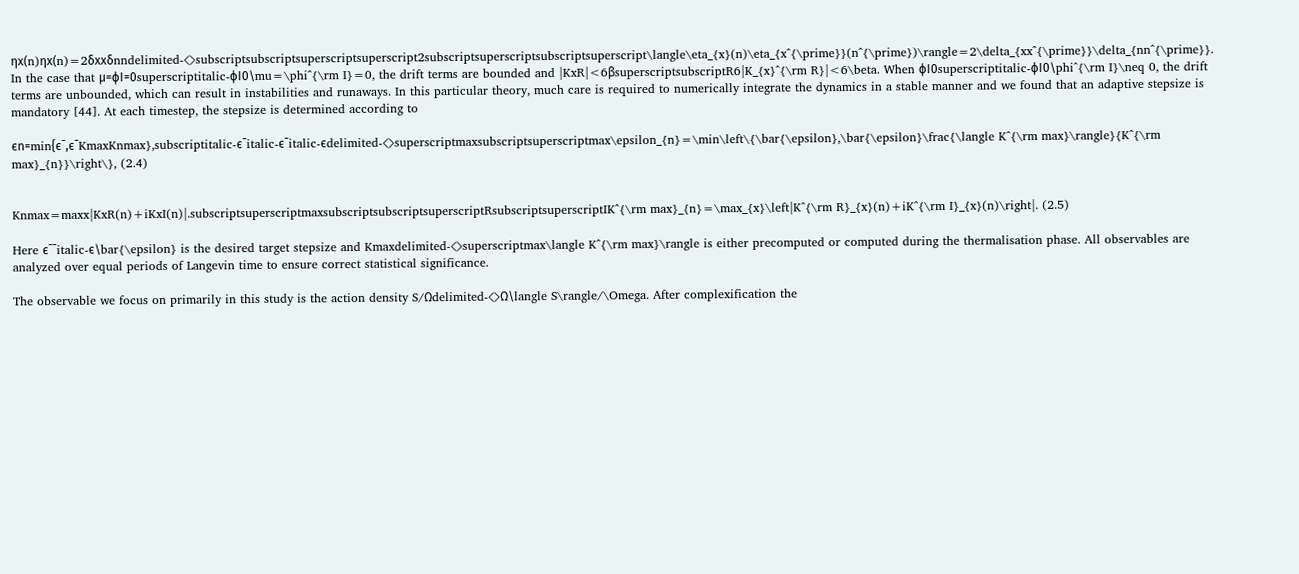ηx(n)ηx(n)=2δxxδnndelimited-⟨⟩subscriptsubscriptsuperscriptsuperscript2subscriptsuperscriptsubscriptsuperscript\langle\eta_{x}(n)\eta_{x^{\prime}}(n^{\prime})\rangle=2\delta_{xx^{\prime}}\delta_{nn^{\prime}}. In the case that μ=ϕI=0superscriptitalic-ϕI0\mu=\phi^{\rm I}=0, the drift terms are bounded and |KxR|<6βsuperscriptsubscriptR6|K_{x}^{\rm R}|<6\beta. When ϕI0superscriptitalic-ϕI0\phi^{\rm I}\neq 0, the drift terms are unbounded, which can result in instabilities and runaways. In this particular theory, much care is required to numerically integrate the dynamics in a stable manner and we found that an adaptive stepsize is mandatory [44]. At each timestep, the stepsize is determined according to

ϵn=min{ϵ¯,ϵ¯KmaxKnmax},subscriptitalic-ϵ¯italic-ϵ¯italic-ϵdelimited-⟨⟩superscriptmaxsubscriptsuperscriptmax\epsilon_{n}=\min\left\{\bar{\epsilon},\bar{\epsilon}\frac{\langle K^{\rm max}\rangle}{K^{\rm max}_{n}}\right\}, (2.4)


Knmax=maxx|KxR(n)+iKxI(n)|.subscriptsuperscriptmaxsubscriptsubscriptsuperscriptRsubscriptsuperscriptIK^{\rm max}_{n}=\max_{x}\left|K^{\rm R}_{x}(n)+iK^{\rm I}_{x}(n)\right|. (2.5)

Here ϵ¯¯italic-ϵ\bar{\epsilon} is the desired target stepsize and Kmaxdelimited-⟨⟩superscriptmax\langle K^{\rm max}\rangle is either precomputed or computed during the thermalisation phase. All observables are analyzed over equal periods of Langevin time to ensure correct statistical significance.

The observable we focus on primarily in this study is the action density S/Ωdelimited-⟨⟩Ω\langle S\rangle/\Omega. After complexification the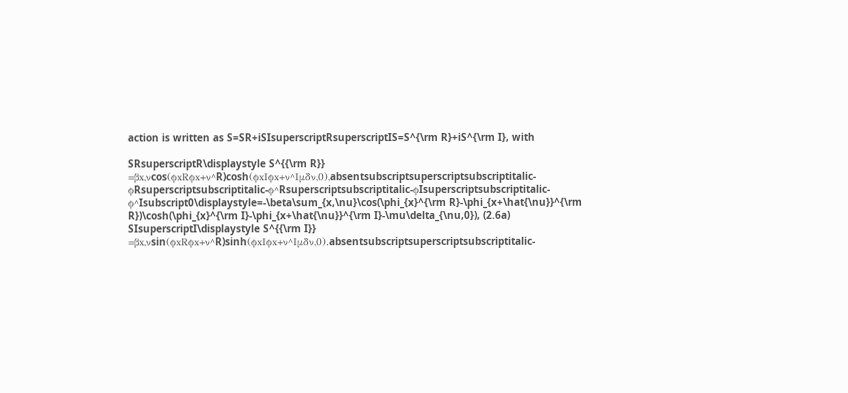action is written as S=SR+iSIsuperscriptRsuperscriptIS=S^{\rm R}+iS^{\rm I}, with

SRsuperscriptR\displaystyle S^{{\rm R}} =βx,νcos(ϕxRϕx+ν^R)cosh(ϕxIϕx+ν^Iμδν,0),absentsubscriptsuperscriptsubscriptitalic-ϕRsuperscriptsubscriptitalic-ϕ^Rsuperscriptsubscriptitalic-ϕIsuperscriptsubscriptitalic-ϕ^Isubscript0\displaystyle=-\beta\sum_{x,\nu}\cos(\phi_{x}^{\rm R}-\phi_{x+\hat{\nu}}^{\rm R})\cosh(\phi_{x}^{\rm I}-\phi_{x+\hat{\nu}}^{\rm I}-\mu\delta_{\nu,0}), (2.6a)
SIsuperscriptI\displaystyle S^{{\rm I}} =βx,νsin(ϕxRϕx+ν^R)sinh(ϕxIϕx+ν^Iμδν,0).absentsubscriptsuperscriptsubscriptitalic-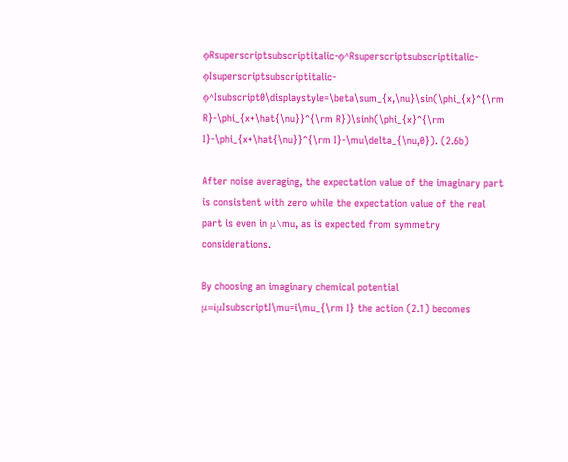ϕRsuperscriptsubscriptitalic-ϕ^Rsuperscriptsubscriptitalic-ϕIsuperscriptsubscriptitalic-ϕ^Isubscript0\displaystyle=\beta\sum_{x,\nu}\sin(\phi_{x}^{\rm R}-\phi_{x+\hat{\nu}}^{\rm R})\sinh(\phi_{x}^{\rm I}-\phi_{x+\hat{\nu}}^{\rm I}-\mu\delta_{\nu,0}). (2.6b)

After noise averaging, the expectation value of the imaginary part is consistent with zero while the expectation value of the real part is even in μ\mu, as is expected from symmetry considerations.

By choosing an imaginary chemical potential μ=iμIsubscriptI\mu=i\mu_{\rm I} the action (2.1) becomes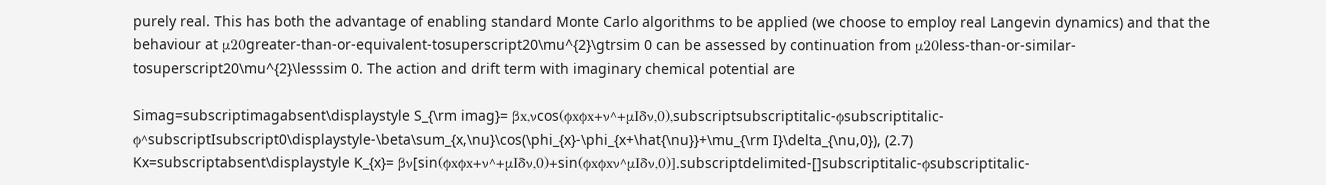purely real. This has both the advantage of enabling standard Monte Carlo algorithms to be applied (we choose to employ real Langevin dynamics) and that the behaviour at μ20greater-than-or-equivalent-tosuperscript20\mu^{2}\gtrsim 0 can be assessed by continuation from μ20less-than-or-similar-tosuperscript20\mu^{2}\lesssim 0. The action and drift term with imaginary chemical potential are

Simag=subscriptimagabsent\displaystyle S_{\rm imag}= βx,νcos(ϕxϕx+ν^+μIδν,0),subscriptsubscriptitalic-ϕsubscriptitalic-ϕ^subscriptIsubscript0\displaystyle-\beta\sum_{x,\nu}\cos(\phi_{x}-\phi_{x+\hat{\nu}}+\mu_{\rm I}\delta_{\nu,0}), (2.7)
Kx=subscriptabsent\displaystyle K_{x}= βν[sin(ϕxϕx+ν^+μIδν,0)+sin(ϕxϕxν^μIδν,0)].subscriptdelimited-[]subscriptitalic-ϕsubscriptitalic-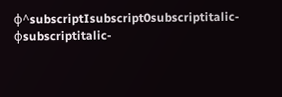ϕ^subscriptIsubscript0subscriptitalic-ϕsubscriptitalic-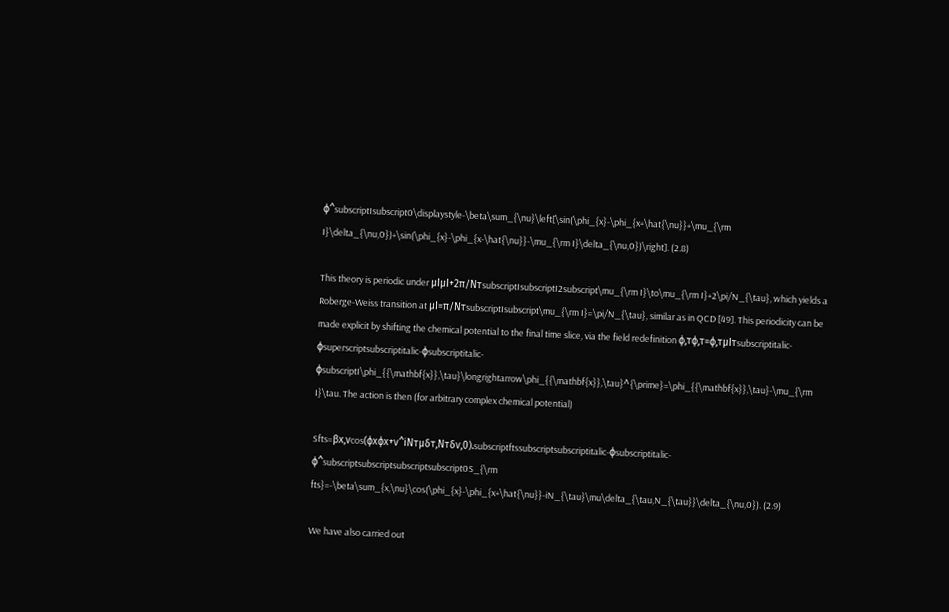ϕ^subscriptIsubscript0\displaystyle-\beta\sum_{\nu}\left[\sin(\phi_{x}-\phi_{x+\hat{\nu}}+\mu_{\rm I}\delta_{\nu,0})+\sin(\phi_{x}-\phi_{x-\hat{\nu}}-\mu_{\rm I}\delta_{\nu,0})\right]. (2.8)

This theory is periodic under μIμI+2π/NτsubscriptIsubscriptI2subscript\mu_{\rm I}\to\mu_{\rm I}+2\pi/N_{\tau}, which yields a Roberge-Weiss transition at μI=π/NτsubscriptIsubscript\mu_{\rm I}=\pi/N_{\tau}, similar as in QCD [49]. This periodicity can be made explicit by shifting the chemical potential to the final time slice, via the field redefinition ϕ,τϕ,τ=ϕ,τμIτsubscriptitalic-ϕsuperscriptsubscriptitalic-ϕsubscriptitalic-ϕsubscriptI\phi_{{\mathbf{x}},\tau}\longrightarrow\phi_{{\mathbf{x}},\tau}^{\prime}=\phi_{{\mathbf{x}},\tau}-\mu_{\rm I}\tau. The action is then (for arbitrary complex chemical potential)

Sfts=βx,νcos(ϕxϕx+ν^iNτμδτ,Nτδν,0).subscriptftssubscriptsubscriptitalic-ϕsubscriptitalic-ϕ^subscriptsubscriptsubscriptsubscript0S_{\rm fts}=-\beta\sum_{x,\nu}\cos(\phi_{x}-\phi_{x+\hat{\nu}}-iN_{\tau}\mu\delta_{\tau,N_{\tau}}\delta_{\nu,0}). (2.9)

We have also carried out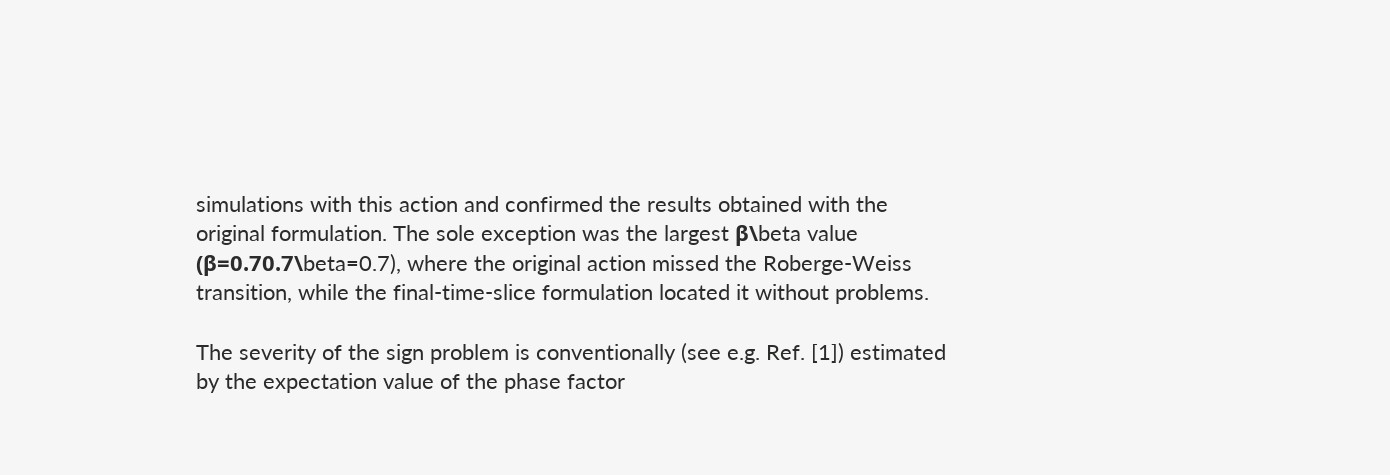simulations with this action and confirmed the results obtained with the original formulation. The sole exception was the largest β\beta value (β=0.70.7\beta=0.7), where the original action missed the Roberge-Weiss transition, while the final-time-slice formulation located it without problems.

The severity of the sign problem is conventionally (see e.g. Ref. [1]) estimated by the expectation value of the phase factor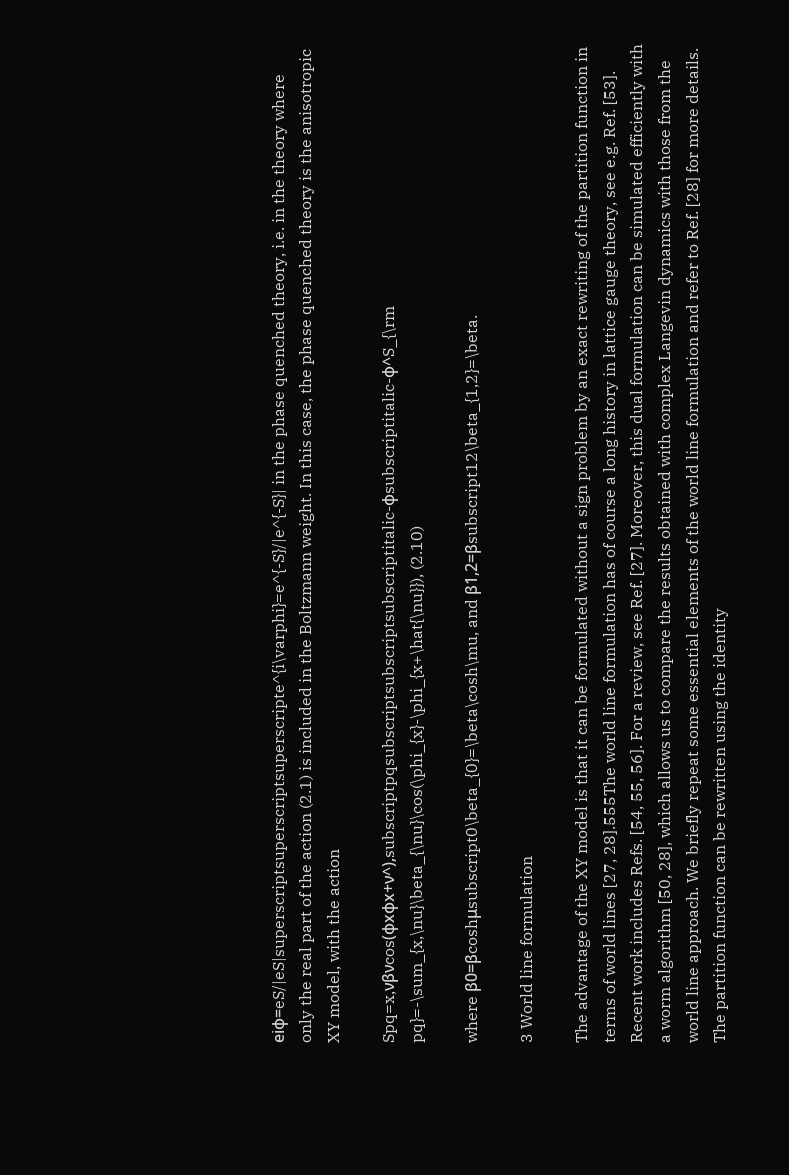eiφ=eS/|eS|superscriptsuperscriptsuperscripte^{i\varphi}=e^{-S}/|e^{-S}| in the phase quenched theory, i.e. in the theory where only the real part of the action (2.1) is included in the Boltzmann weight. In this case, the phase quenched theory is the anisotropic XY model, with the action

Spq=x,νβνcos(ϕxϕx+ν^),subscriptpqsubscriptsubscriptsubscriptitalic-ϕsubscriptitalic-ϕ^S_{\rm pq}=-\sum_{x,\nu}\beta_{\nu}\cos(\phi_{x}-\phi_{x+\hat{\nu}}), (2.10)

where β0=βcoshμsubscript0\beta_{0}=\beta\cosh\mu, and β1,2=βsubscript12\beta_{1,2}=\beta.

3 World line formulation

The advantage of the XY model is that it can be formulated without a sign problem by an exact rewriting of the partition function in terms of world lines [27, 28].555The world line formulation has of course a long history in lattice gauge theory, see e.g. Ref. [53]. Recent work includes Refs. [54, 55, 56]. For a review, see Ref. [27]. Moreover, this dual formulation can be simulated efficiently with a worm algorithm [50, 28], which allows us to compare the results obtained with complex Langevin dynamics with those from the world line approach. We briefly repeat some essential elements of the world line formulation and refer to Ref. [28] for more details. The partition function can be rewritten using the identity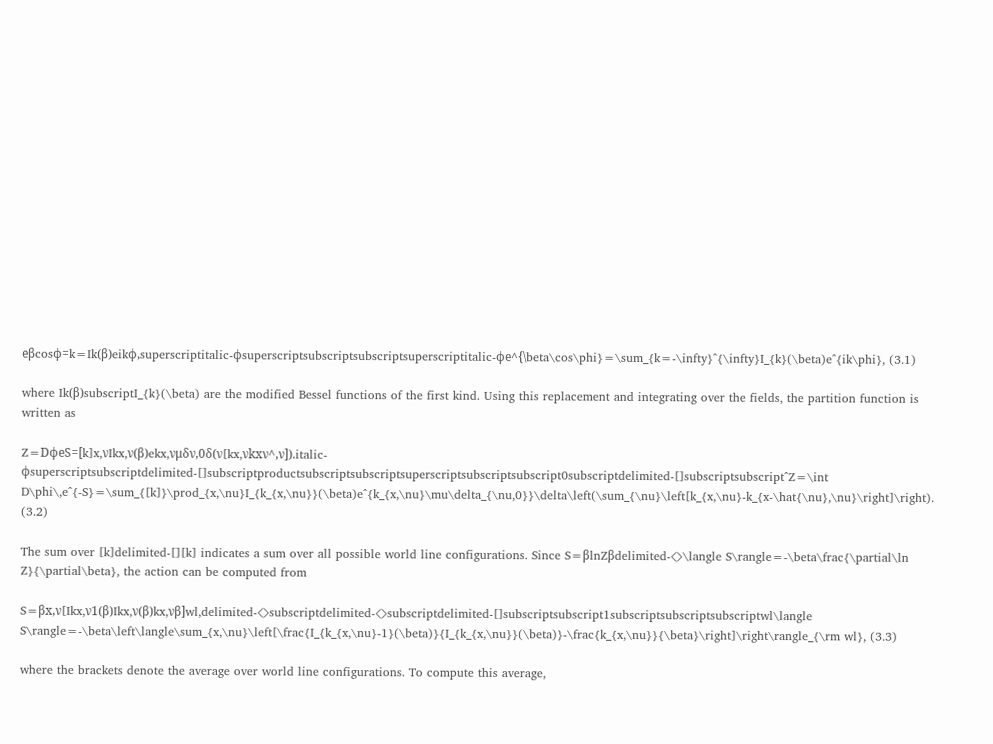eβcosϕ=k=Ik(β)eikϕ,superscriptitalic-ϕsuperscriptsubscriptsubscriptsuperscriptitalic-ϕe^{\beta\cos\phi}=\sum_{k=-\infty}^{\infty}I_{k}(\beta)e^{ik\phi}, (3.1)

where Ik(β)subscriptI_{k}(\beta) are the modified Bessel functions of the first kind. Using this replacement and integrating over the fields, the partition function is written as

Z=DϕeS=[k]x,νIkx,ν(β)ekx,νμδν,0δ(ν[kx,νkxν^,ν]).italic-ϕsuperscriptsubscriptdelimited-[]subscriptproductsubscriptsubscriptsuperscriptsubscriptsubscript0subscriptdelimited-[]subscriptsubscript^Z=\int D\phi\,e^{-S}=\sum_{[k]}\prod_{x,\nu}I_{k_{x,\nu}}(\beta)e^{k_{x,\nu}\mu\delta_{\nu,0}}\delta\left(\sum_{\nu}\left[k_{x,\nu}-k_{x-\hat{\nu},\nu}\right]\right). (3.2)

The sum over [k]delimited-[][k] indicates a sum over all possible world line configurations. Since S=βlnZβdelimited-⟨⟩\langle S\rangle=-\beta\frac{\partial\ln Z}{\partial\beta}, the action can be computed from

S=βx,ν[Ikx,ν1(β)Ikx,ν(β)kx,νβ]wl,delimited-⟨⟩subscriptdelimited-⟨⟩subscriptdelimited-[]subscriptsubscript1subscriptsubscriptsubscriptwl\langle S\rangle=-\beta\left\langle\sum_{x,\nu}\left[\frac{I_{k_{x,\nu}-1}(\beta)}{I_{k_{x,\nu}}(\beta)}-\frac{k_{x,\nu}}{\beta}\right]\right\rangle_{\rm wl}, (3.3)

where the brackets denote the average over world line configurations. To compute this average,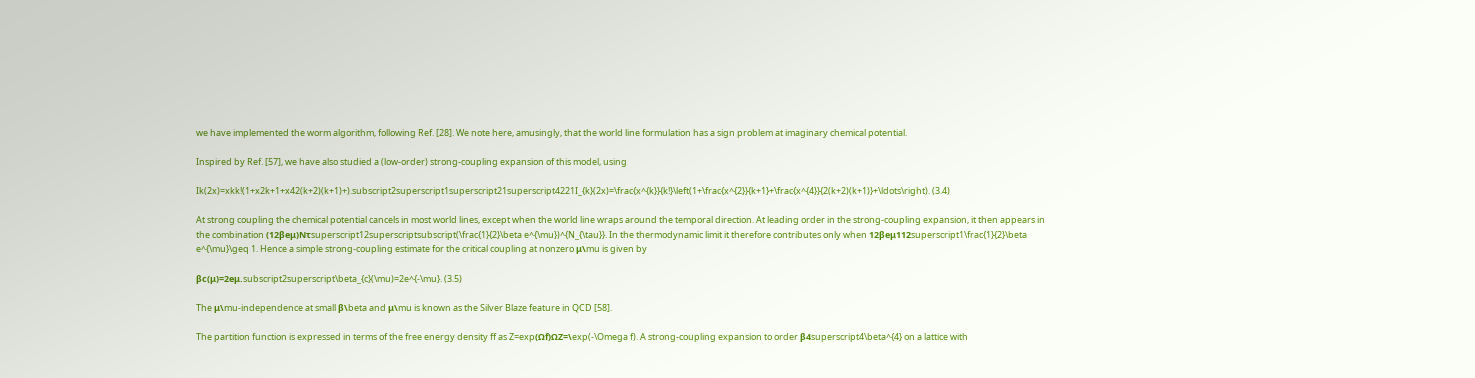we have implemented the worm algorithm, following Ref. [28]. We note here, amusingly, that the world line formulation has a sign problem at imaginary chemical potential.

Inspired by Ref. [57], we have also studied a (low-order) strong-coupling expansion of this model, using

Ik(2x)=xkk!(1+x2k+1+x42(k+2)(k+1)+).subscript2superscript1superscript21superscript4221I_{k}(2x)=\frac{x^{k}}{k!}\left(1+\frac{x^{2}}{k+1}+\frac{x^{4}}{2(k+2)(k+1)}+\ldots\right). (3.4)

At strong coupling the chemical potential cancels in most world lines, except when the world line wraps around the temporal direction. At leading order in the strong-coupling expansion, it then appears in the combination (12βeμ)Nτsuperscript12superscriptsubscript(\frac{1}{2}\beta e^{\mu})^{N_{\tau}}. In the thermodynamic limit it therefore contributes only when 12βeμ112superscript1\frac{1}{2}\beta e^{\mu}\geq 1. Hence a simple strong-coupling estimate for the critical coupling at nonzero μ\mu is given by

βc(μ)=2eμ.subscript2superscript\beta_{c}(\mu)=2e^{-\mu}. (3.5)

The μ\mu-independence at small β\beta and μ\mu is known as the Silver Blaze feature in QCD [58].

The partition function is expressed in terms of the free energy density ff as Z=exp(Ωf)ΩZ=\exp(-\Omega f). A strong-coupling expansion to order β4superscript4\beta^{4} on a lattice with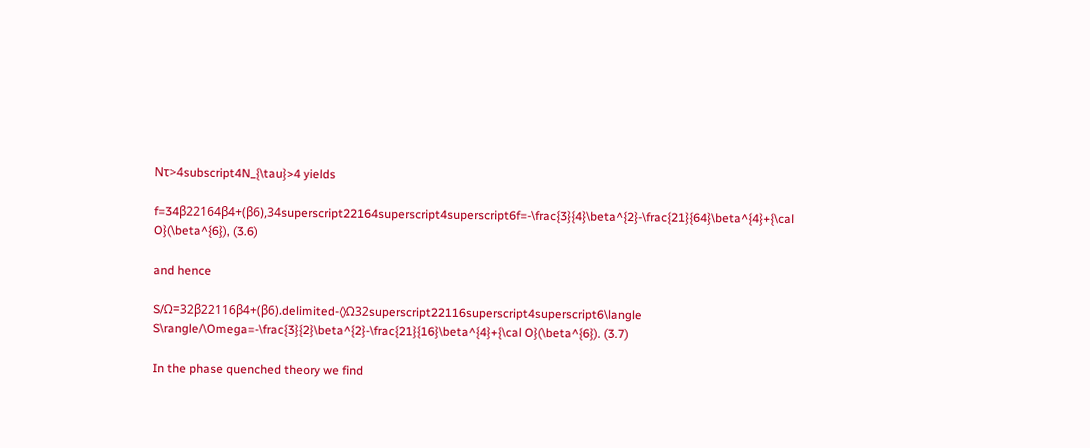Nτ>4subscript4N_{\tau}>4 yields

f=34β22164β4+(β6),34superscript22164superscript4superscript6f=-\frac{3}{4}\beta^{2}-\frac{21}{64}\beta^{4}+{\cal O}(\beta^{6}), (3.6)

and hence

S/Ω=32β22116β4+(β6).delimited-⟨⟩Ω32superscript22116superscript4superscript6\langle S\rangle/\Omega=-\frac{3}{2}\beta^{2}-\frac{21}{16}\beta^{4}+{\cal O}(\beta^{6}). (3.7)

In the phase quenched theory we find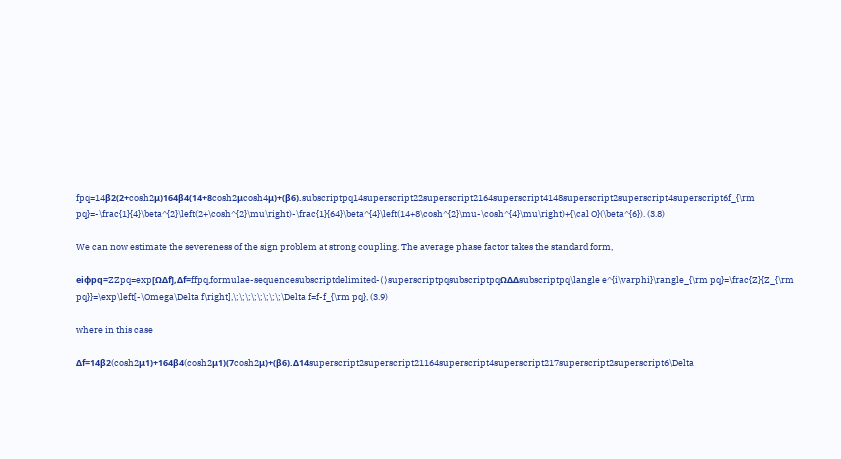fpq=14β2(2+cosh2μ)164β4(14+8cosh2μcosh4μ)+(β6).subscriptpq14superscript22superscript2164superscript4148superscript2superscript4superscript6f_{\rm pq}=-\frac{1}{4}\beta^{2}\left(2+\cosh^{2}\mu\right)-\frac{1}{64}\beta^{4}\left(14+8\cosh^{2}\mu-\cosh^{4}\mu\right)+{\cal O}(\beta^{6}). (3.8)

We can now estimate the severeness of the sign problem at strong coupling. The average phase factor takes the standard form,

eiφpq=ZZpq=exp[ΩΔf],Δf=ffpq,formulae-sequencesubscriptdelimited-⟨⟩superscriptpqsubscriptpqΩΔΔsubscriptpq\langle e^{i\varphi}\rangle_{\rm pq}=\frac{Z}{Z_{\rm pq}}=\exp\left[-\Omega\Delta f\right],\;\;\;\;\;\;\;\;\Delta f=f-f_{\rm pq}, (3.9)

where in this case

Δf=14β2(cosh2μ1)+164β4(cosh2μ1)(7cosh2μ)+(β6).Δ14superscript2superscript21164superscript4superscript217superscript2superscript6\Delta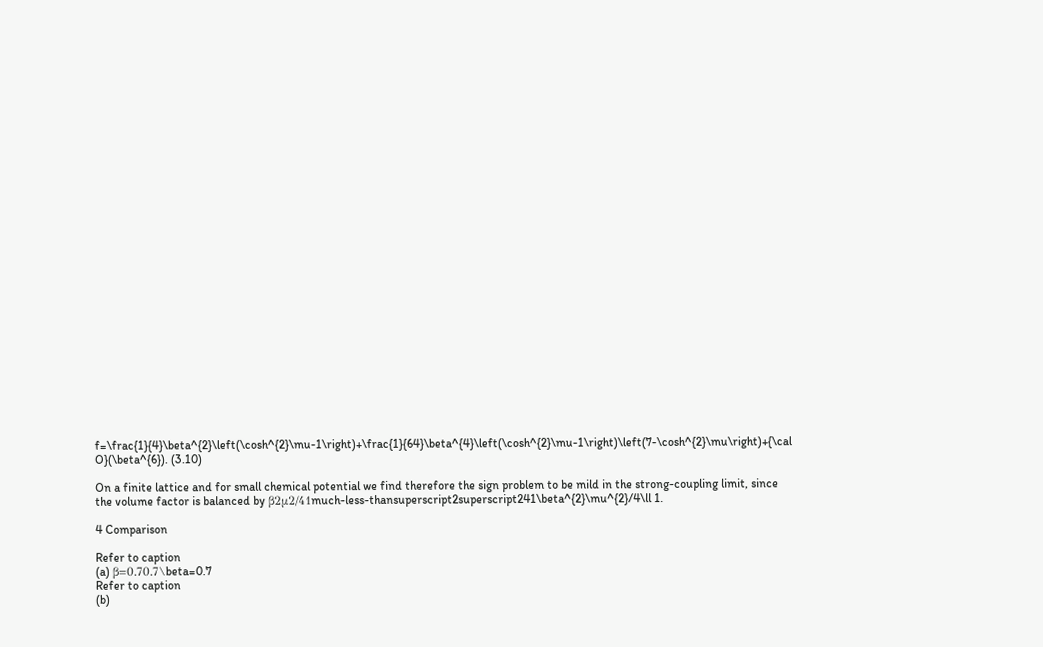f=\frac{1}{4}\beta^{2}\left(\cosh^{2}\mu-1\right)+\frac{1}{64}\beta^{4}\left(\cosh^{2}\mu-1\right)\left(7-\cosh^{2}\mu\right)+{\cal O}(\beta^{6}). (3.10)

On a finite lattice and for small chemical potential we find therefore the sign problem to be mild in the strong-coupling limit, since the volume factor is balanced by β2μ2/41much-less-thansuperscript2superscript241\beta^{2}\mu^{2}/4\ll 1.

4 Comparison

Refer to caption
(a) β=0.70.7\beta=0.7
Refer to caption
(b)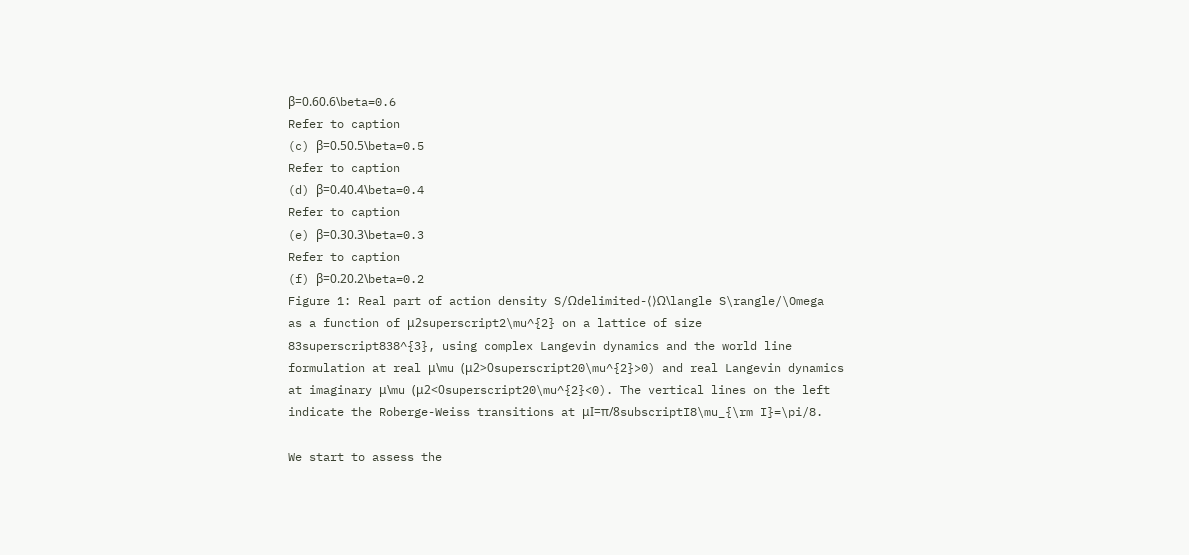β=0.60.6\beta=0.6
Refer to caption
(c) β=0.50.5\beta=0.5
Refer to caption
(d) β=0.40.4\beta=0.4
Refer to caption
(e) β=0.30.3\beta=0.3
Refer to caption
(f) β=0.20.2\beta=0.2
Figure 1: Real part of action density S/Ωdelimited-⟨⟩Ω\langle S\rangle/\Omega as a function of μ2superscript2\mu^{2} on a lattice of size 83superscript838^{3}, using complex Langevin dynamics and the world line formulation at real μ\mu (μ2>0superscript20\mu^{2}>0) and real Langevin dynamics at imaginary μ\mu (μ2<0superscript20\mu^{2}<0). The vertical lines on the left indicate the Roberge-Weiss transitions at μI=π/8subscriptI8\mu_{\rm I}=\pi/8.

We start to assess the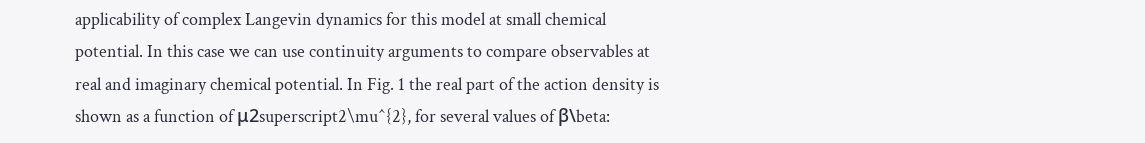applicability of complex Langevin dynamics for this model at small chemical potential. In this case we can use continuity arguments to compare observables at real and imaginary chemical potential. In Fig. 1 the real part of the action density is shown as a function of μ2superscript2\mu^{2}, for several values of β\beta: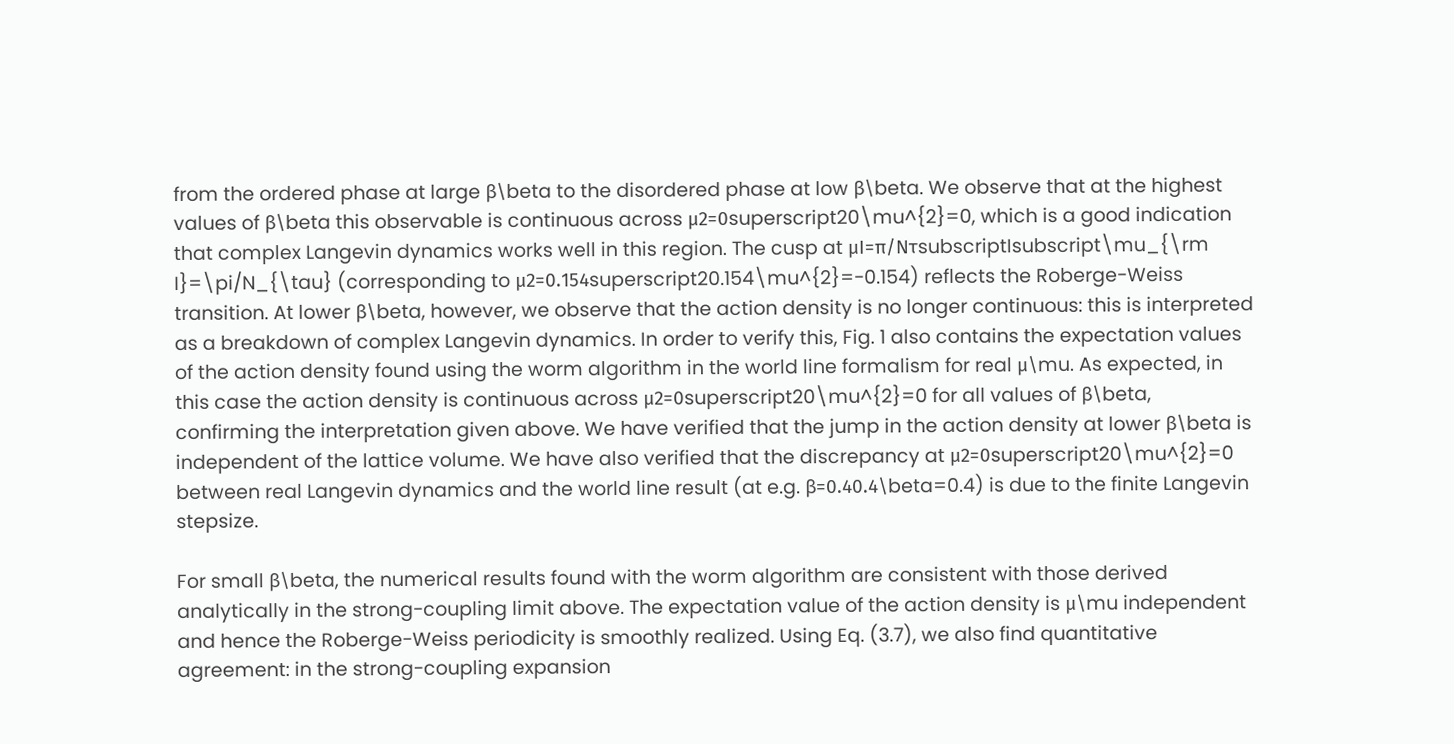from the ordered phase at large β\beta to the disordered phase at low β\beta. We observe that at the highest values of β\beta this observable is continuous across μ2=0superscript20\mu^{2}=0, which is a good indication that complex Langevin dynamics works well in this region. The cusp at μI=π/NτsubscriptIsubscript\mu_{\rm I}=\pi/N_{\tau} (corresponding to μ2=0.154superscript20.154\mu^{2}=-0.154) reflects the Roberge-Weiss transition. At lower β\beta, however, we observe that the action density is no longer continuous: this is interpreted as a breakdown of complex Langevin dynamics. In order to verify this, Fig. 1 also contains the expectation values of the action density found using the worm algorithm in the world line formalism for real μ\mu. As expected, in this case the action density is continuous across μ2=0superscript20\mu^{2}=0 for all values of β\beta, confirming the interpretation given above. We have verified that the jump in the action density at lower β\beta is independent of the lattice volume. We have also verified that the discrepancy at μ2=0superscript20\mu^{2}=0 between real Langevin dynamics and the world line result (at e.g. β=0.40.4\beta=0.4) is due to the finite Langevin stepsize.

For small β\beta, the numerical results found with the worm algorithm are consistent with those derived analytically in the strong-coupling limit above. The expectation value of the action density is μ\mu independent and hence the Roberge-Weiss periodicity is smoothly realized. Using Eq. (3.7), we also find quantitative agreement: in the strong-coupling expansion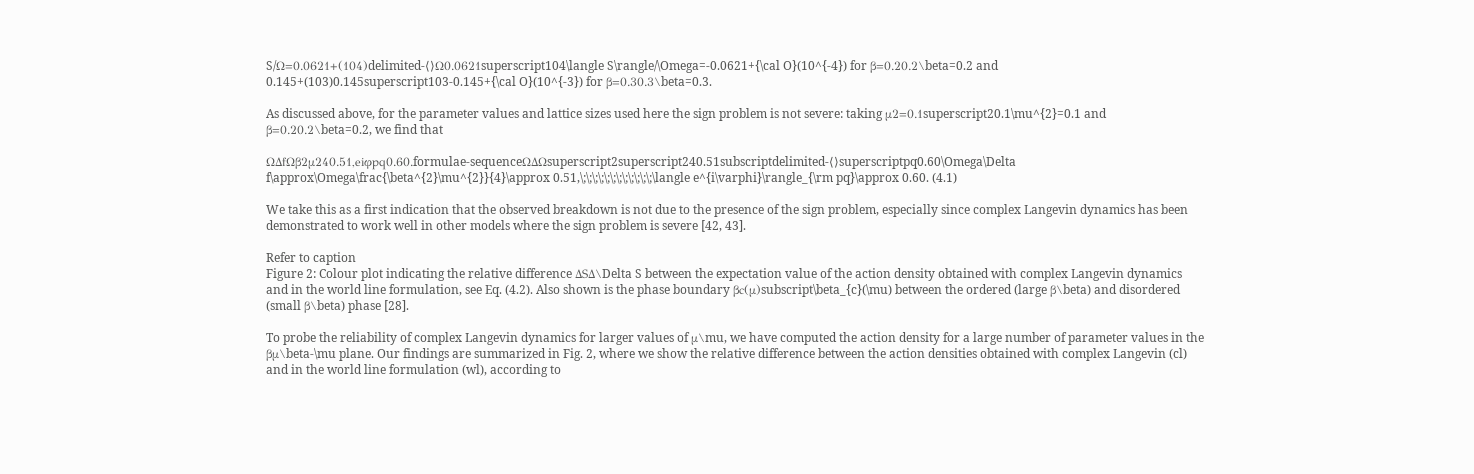S/Ω=0.0621+(104)delimited-⟨⟩Ω0.0621superscript104\langle S\rangle/\Omega=-0.0621+{\cal O}(10^{-4}) for β=0.20.2\beta=0.2 and 0.145+(103)0.145superscript103-0.145+{\cal O}(10^{-3}) for β=0.30.3\beta=0.3.

As discussed above, for the parameter values and lattice sizes used here the sign problem is not severe: taking μ2=0.1superscript20.1\mu^{2}=0.1 and β=0.20.2\beta=0.2, we find that

ΩΔfΩβ2μ240.51,eiφpq0.60.formulae-sequenceΩΔΩsuperscript2superscript240.51subscriptdelimited-⟨⟩superscriptpq0.60\Omega\Delta f\approx\Omega\frac{\beta^{2}\mu^{2}}{4}\approx 0.51,\;\;\;\;\;\;\;\;\;\;\;\;\langle e^{i\varphi}\rangle_{\rm pq}\approx 0.60. (4.1)

We take this as a first indication that the observed breakdown is not due to the presence of the sign problem, especially since complex Langevin dynamics has been demonstrated to work well in other models where the sign problem is severe [42, 43].

Refer to caption
Figure 2: Colour plot indicating the relative difference ΔSΔ\Delta S between the expectation value of the action density obtained with complex Langevin dynamics and in the world line formulation, see Eq. (4.2). Also shown is the phase boundary βc(μ)subscript\beta_{c}(\mu) between the ordered (large β\beta) and disordered (small β\beta) phase [28].

To probe the reliability of complex Langevin dynamics for larger values of μ\mu, we have computed the action density for a large number of parameter values in the βμ\beta-\mu plane. Our findings are summarized in Fig. 2, where we show the relative difference between the action densities obtained with complex Langevin (cl) and in the world line formulation (wl), according to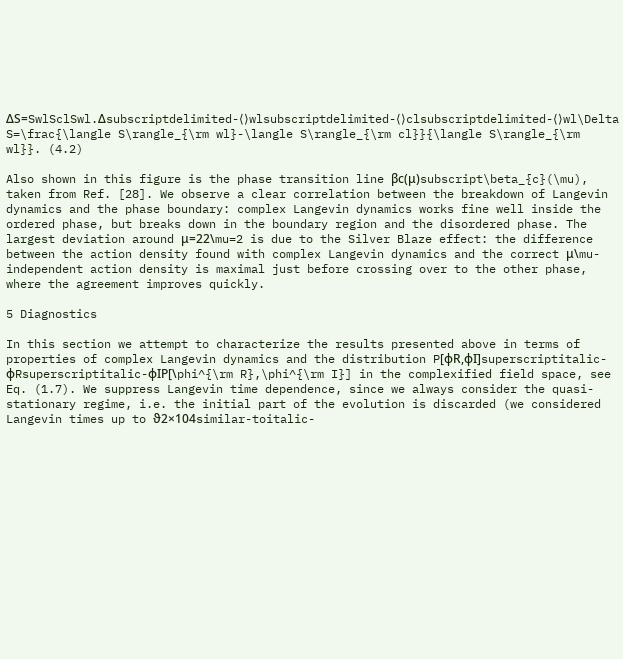ΔS=SwlSclSwl.Δsubscriptdelimited-⟨⟩wlsubscriptdelimited-⟨⟩clsubscriptdelimited-⟨⟩wl\Delta S=\frac{\langle S\rangle_{\rm wl}-\langle S\rangle_{\rm cl}}{\langle S\rangle_{\rm wl}}. (4.2)

Also shown in this figure is the phase transition line βc(μ)subscript\beta_{c}(\mu), taken from Ref. [28]. We observe a clear correlation between the breakdown of Langevin dynamics and the phase boundary: complex Langevin dynamics works fine well inside the ordered phase, but breaks down in the boundary region and the disordered phase. The largest deviation around μ=22\mu=2 is due to the Silver Blaze effect: the difference between the action density found with complex Langevin dynamics and the correct μ\mu-independent action density is maximal just before crossing over to the other phase, where the agreement improves quickly.

5 Diagnostics

In this section we attempt to characterize the results presented above in terms of properties of complex Langevin dynamics and the distribution P[ϕR,ϕI]superscriptitalic-ϕRsuperscriptitalic-ϕIP[\phi^{\rm R},\phi^{\rm I}] in the complexified field space, see Eq. (1.7). We suppress Langevin time dependence, since we always consider the quasi-stationary regime, i.e. the initial part of the evolution is discarded (we considered Langevin times up to ϑ2×104similar-toitalic-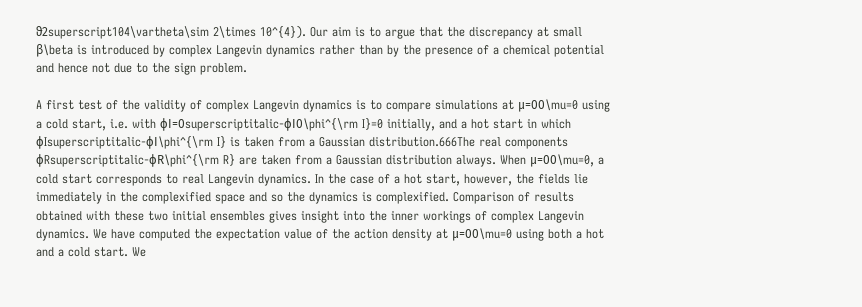ϑ2superscript104\vartheta\sim 2\times 10^{4}). Our aim is to argue that the discrepancy at small β\beta is introduced by complex Langevin dynamics rather than by the presence of a chemical potential and hence not due to the sign problem.

A first test of the validity of complex Langevin dynamics is to compare simulations at μ=00\mu=0 using a cold start, i.e. with ϕI=0superscriptitalic-ϕI0\phi^{\rm I}=0 initially, and a hot start in which ϕIsuperscriptitalic-ϕI\phi^{\rm I} is taken from a Gaussian distribution.666The real components ϕRsuperscriptitalic-ϕR\phi^{\rm R} are taken from a Gaussian distribution always. When μ=00\mu=0, a cold start corresponds to real Langevin dynamics. In the case of a hot start, however, the fields lie immediately in the complexified space and so the dynamics is complexified. Comparison of results obtained with these two initial ensembles gives insight into the inner workings of complex Langevin dynamics. We have computed the expectation value of the action density at μ=00\mu=0 using both a hot and a cold start. We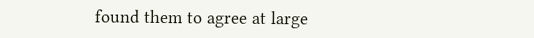found them to agree at large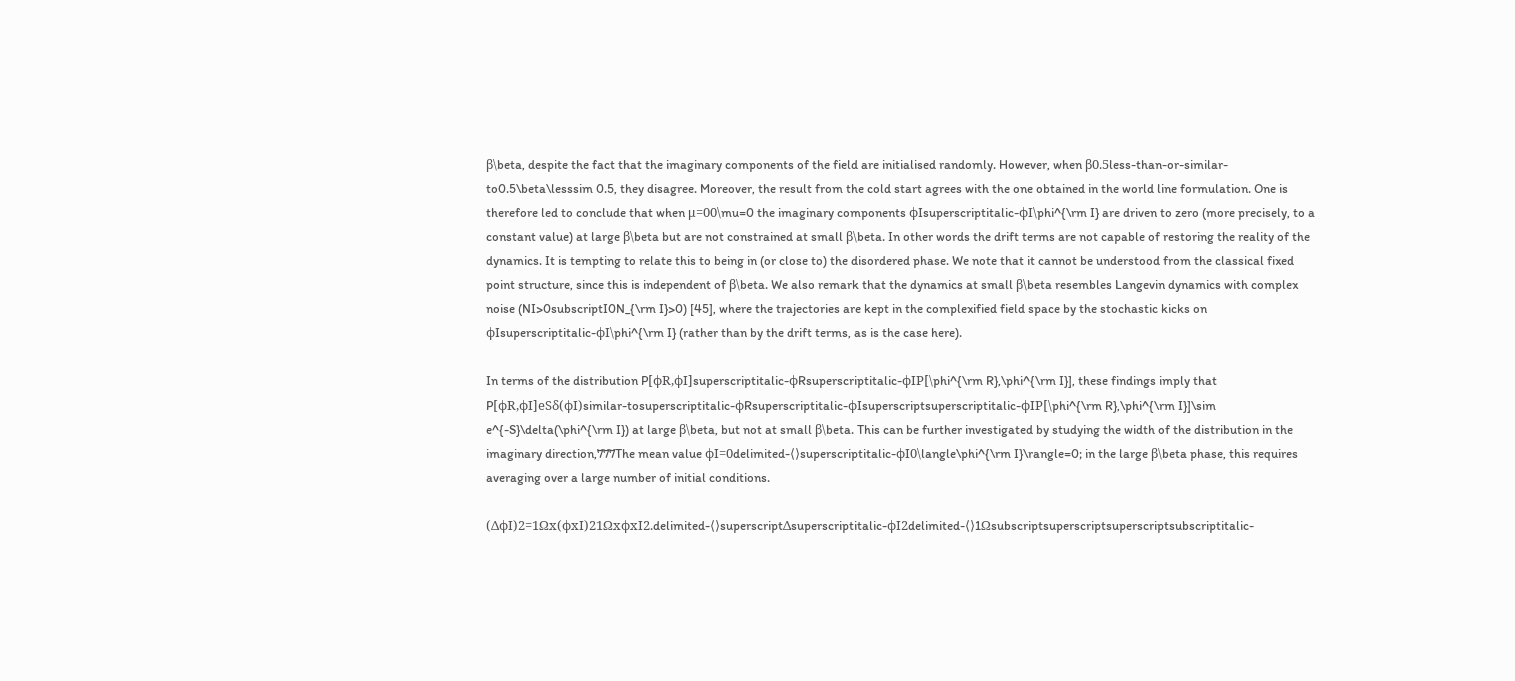β\beta, despite the fact that the imaginary components of the field are initialised randomly. However, when β0.5less-than-or-similar-to0.5\beta\lesssim 0.5, they disagree. Moreover, the result from the cold start agrees with the one obtained in the world line formulation. One is therefore led to conclude that when μ=00\mu=0 the imaginary components ϕIsuperscriptitalic-ϕI\phi^{\rm I} are driven to zero (more precisely, to a constant value) at large β\beta but are not constrained at small β\beta. In other words the drift terms are not capable of restoring the reality of the dynamics. It is tempting to relate this to being in (or close to) the disordered phase. We note that it cannot be understood from the classical fixed point structure, since this is independent of β\beta. We also remark that the dynamics at small β\beta resembles Langevin dynamics with complex noise (NI>0subscriptI0N_{\rm I}>0) [45], where the trajectories are kept in the complexified field space by the stochastic kicks on ϕIsuperscriptitalic-ϕI\phi^{\rm I} (rather than by the drift terms, as is the case here).

In terms of the distribution P[ϕR,ϕI]superscriptitalic-ϕRsuperscriptitalic-ϕIP[\phi^{\rm R},\phi^{\rm I}], these findings imply that P[ϕR,ϕI]eSδ(ϕI)similar-tosuperscriptitalic-ϕRsuperscriptitalic-ϕIsuperscriptsuperscriptitalic-ϕIP[\phi^{\rm R},\phi^{\rm I}]\sim e^{-S}\delta(\phi^{\rm I}) at large β\beta, but not at small β\beta. This can be further investigated by studying the width of the distribution in the imaginary direction,777The mean value ϕI=0delimited-⟨⟩superscriptitalic-ϕI0\langle\phi^{\rm I}\rangle=0; in the large β\beta phase, this requires averaging over a large number of initial conditions.

(ΔϕI)2=1Ωx(ϕxI)21ΩxϕxI2.delimited-⟨⟩superscriptΔsuperscriptitalic-ϕI2delimited-⟨⟩1Ωsubscriptsuperscriptsuperscriptsubscriptitalic-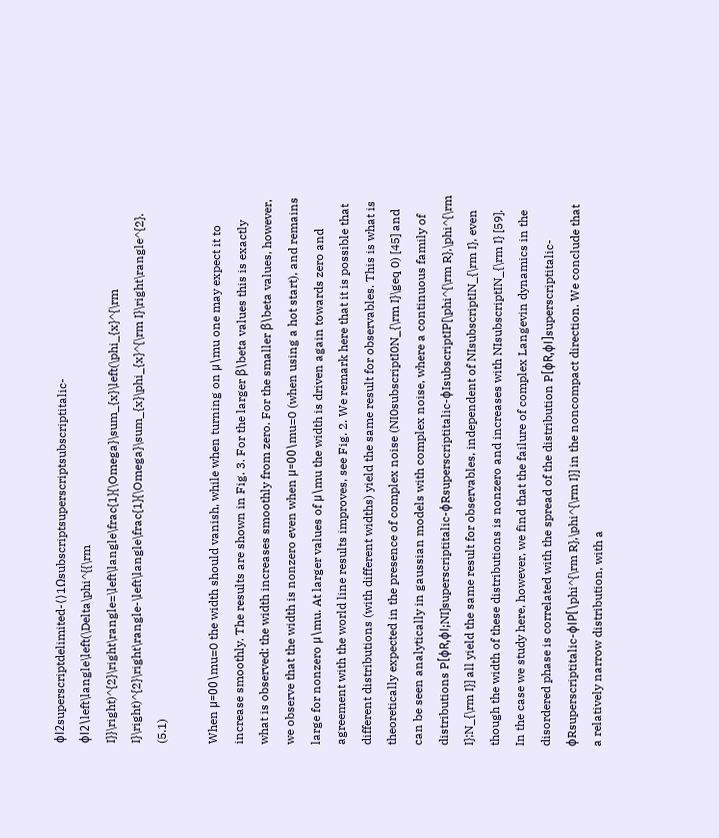ϕI2superscriptdelimited-⟨⟩1Ωsubscriptsuperscriptsubscriptitalic-ϕI2\left\langle\left(\Delta\phi^{{\rm I}}\right)^{2}\right\rangle=\left\langle\frac{1}{\Omega}\sum_{x}\left(\phi_{x}^{\rm I}\right)^{2}\right\rangle-\left\langle\frac{1}{\Omega}\sum_{x}\phi_{x}^{\rm I}\right\rangle^{2}. (5.1)

When μ=00\mu=0 the width should vanish, while when turning on μ\mu one may expect it to increase smoothly. The results are shown in Fig. 3. For the larger β\beta values this is exactly what is observed: the width increases smoothly from zero. For the smaller β\beta values, however, we observe that the width is nonzero even when μ=00\mu=0 (when using a hot start), and remains large for nonzero μ\mu. At larger values of μ\mu the width is driven again towards zero and agreement with the world line results improves, see Fig. 2. We remark here that it is possible that different distributions (with different widths) yield the same result for observables. This is what is theoretically expected in the presence of complex noise (NI0subscriptI0N_{\rm I}\geq 0) [45] and can be seen analytically in gaussian models with complex noise, where a continuous family of distributions P[ϕR,ϕI;NI]superscriptitalic-ϕRsuperscriptitalic-ϕIsubscriptIP[\phi^{\rm R},\phi^{\rm I};N_{\rm I}] all yield the same result for observables, independent of NIsubscriptIN_{\rm I}, even though the width of these distributions is nonzero and increases with NIsubscriptIN_{\rm I} [59]. In the case we study here, however, we find that the failure of complex Langevin dynamics in the disordered phase is correlated with the spread of the distribution P[ϕR,ϕI]superscriptitalic-ϕRsuperscriptitalic-ϕIP[\phi^{\rm R},\phi^{\rm I}] in the noncompact direction. We conclude that a relatively narrow distribution, with a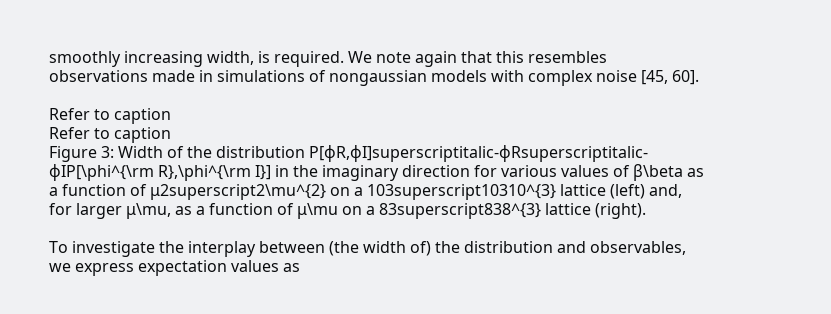smoothly increasing width, is required. We note again that this resembles observations made in simulations of nongaussian models with complex noise [45, 60].

Refer to caption
Refer to caption
Figure 3: Width of the distribution P[ϕR,ϕI]superscriptitalic-ϕRsuperscriptitalic-ϕIP[\phi^{\rm R},\phi^{\rm I}] in the imaginary direction for various values of β\beta as a function of μ2superscript2\mu^{2} on a 103superscript10310^{3} lattice (left) and, for larger μ\mu, as a function of μ\mu on a 83superscript838^{3} lattice (right).

To investigate the interplay between (the width of) the distribution and observables, we express expectation values as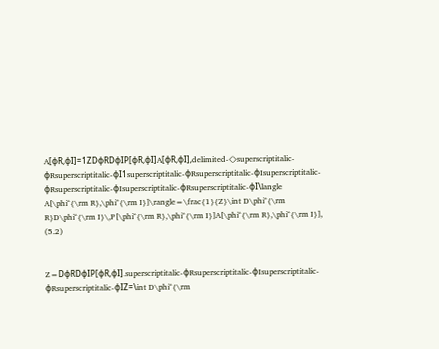A[ϕR,ϕI]=1ZDϕRDϕIP[ϕR,ϕI]A[ϕR,ϕI],delimited-⟨⟩superscriptitalic-ϕRsuperscriptitalic-ϕI1superscriptitalic-ϕRsuperscriptitalic-ϕIsuperscriptitalic-ϕRsuperscriptitalic-ϕIsuperscriptitalic-ϕRsuperscriptitalic-ϕI\langle A[\phi^{\rm R},\phi^{\rm I}]\rangle=\frac{1}{Z}\int D\phi^{\rm R}D\phi^{\rm I}\,P[\phi^{\rm R},\phi^{\rm I}]A[\phi^{\rm R},\phi^{\rm I}], (5.2)


Z=DϕRDϕIP[ϕR,ϕI].superscriptitalic-ϕRsuperscriptitalic-ϕIsuperscriptitalic-ϕRsuperscriptitalic-ϕIZ=\int D\phi^{\rm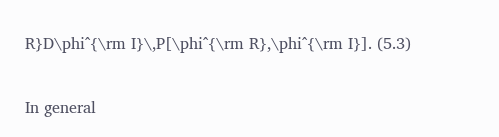R}D\phi^{\rm I}\,P[\phi^{\rm R},\phi^{\rm I}]. (5.3)

In general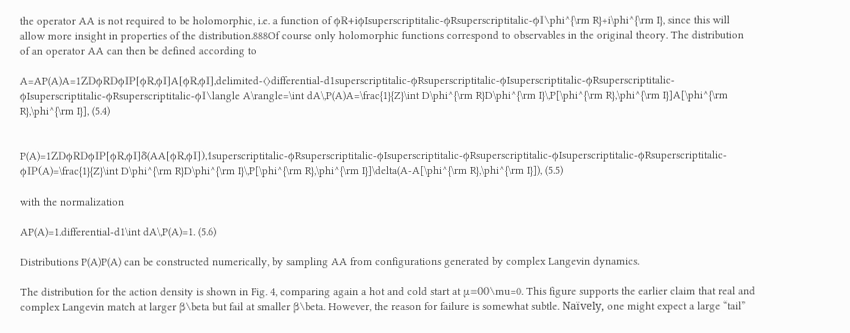the operator AA is not required to be holomorphic, i.e. a function of ϕR+iϕIsuperscriptitalic-ϕRsuperscriptitalic-ϕI\phi^{\rm R}+i\phi^{\rm I}, since this will allow more insight in properties of the distribution.888Of course only holomorphic functions correspond to observables in the original theory. The distribution of an operator AA can then be defined according to

A=AP(A)A=1ZDϕRDϕIP[ϕR,ϕI]A[ϕR,ϕI],delimited-⟨⟩differential-d1superscriptitalic-ϕRsuperscriptitalic-ϕIsuperscriptitalic-ϕRsuperscriptitalic-ϕIsuperscriptitalic-ϕRsuperscriptitalic-ϕI\langle A\rangle=\int dA\,P(A)A=\frac{1}{Z}\int D\phi^{\rm R}D\phi^{\rm I}\,P[\phi^{\rm R},\phi^{\rm I}]A[\phi^{\rm R},\phi^{\rm I}], (5.4)


P(A)=1ZDϕRDϕIP[ϕR,ϕI]δ(AA[ϕR,ϕI]),1superscriptitalic-ϕRsuperscriptitalic-ϕIsuperscriptitalic-ϕRsuperscriptitalic-ϕIsuperscriptitalic-ϕRsuperscriptitalic-ϕIP(A)=\frac{1}{Z}\int D\phi^{\rm R}D\phi^{\rm I}\,P[\phi^{\rm R},\phi^{\rm I}]\delta(A-A[\phi^{\rm R},\phi^{\rm I}]), (5.5)

with the normalization

AP(A)=1.differential-d1\int dA\,P(A)=1. (5.6)

Distributions P(A)P(A) can be constructed numerically, by sampling AA from configurations generated by complex Langevin dynamics.

The distribution for the action density is shown in Fig. 4, comparing again a hot and cold start at μ=00\mu=0. This figure supports the earlier claim that real and complex Langevin match at larger β\beta but fail at smaller β\beta. However, the reason for failure is somewhat subtle. Naïvely, one might expect a large “tail”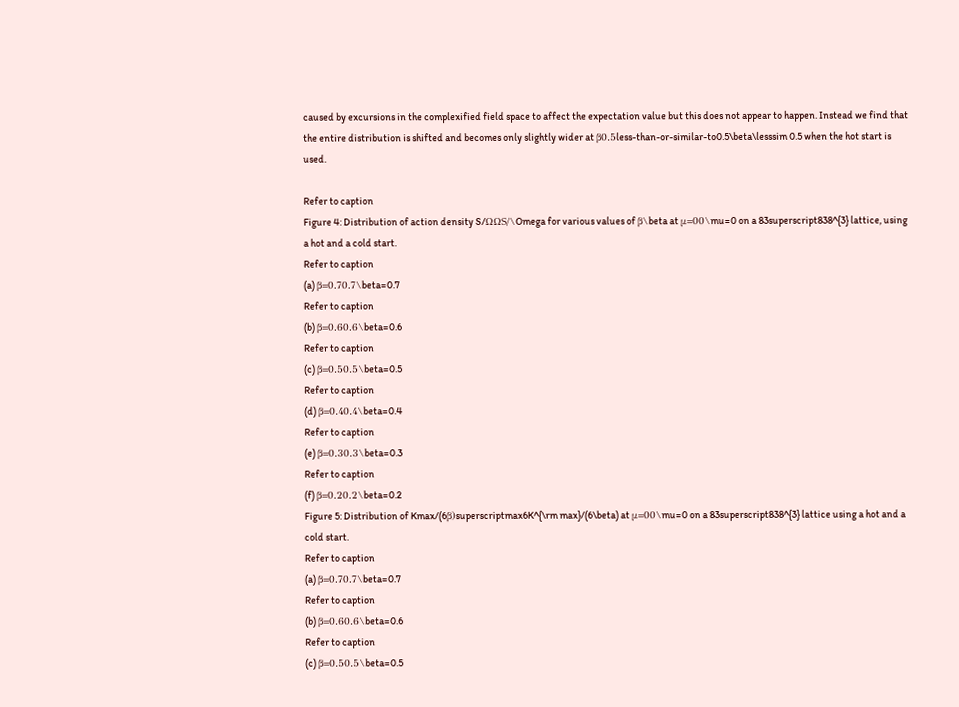caused by excursions in the complexified field space to affect the expectation value but this does not appear to happen. Instead we find that the entire distribution is shifted and becomes only slightly wider at β0.5less-than-or-similar-to0.5\beta\lesssim 0.5 when the hot start is used.

Refer to caption
Figure 4: Distribution of action density S/ΩΩS/\Omega for various values of β\beta at μ=00\mu=0 on a 83superscript838^{3} lattice, using a hot and a cold start.
Refer to caption
(a) β=0.70.7\beta=0.7
Refer to caption
(b) β=0.60.6\beta=0.6
Refer to caption
(c) β=0.50.5\beta=0.5
Refer to caption
(d) β=0.40.4\beta=0.4
Refer to caption
(e) β=0.30.3\beta=0.3
Refer to caption
(f) β=0.20.2\beta=0.2
Figure 5: Distribution of Kmax/(6β)superscriptmax6K^{\rm max}/(6\beta) at μ=00\mu=0 on a 83superscript838^{3} lattice using a hot and a cold start.
Refer to caption
(a) β=0.70.7\beta=0.7
Refer to caption
(b) β=0.60.6\beta=0.6
Refer to caption
(c) β=0.50.5\beta=0.5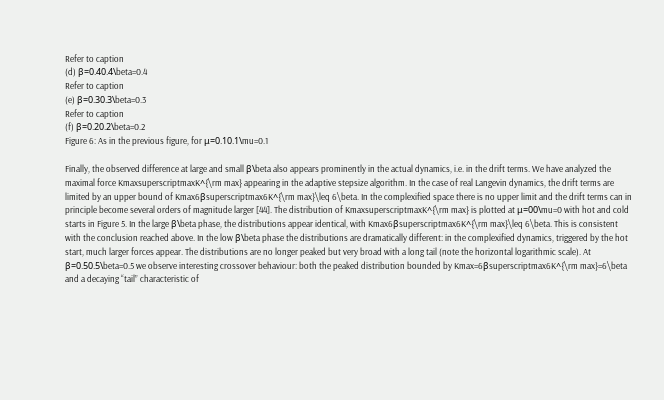Refer to caption
(d) β=0.40.4\beta=0.4
Refer to caption
(e) β=0.30.3\beta=0.3
Refer to caption
(f) β=0.20.2\beta=0.2
Figure 6: As in the previous figure, for μ=0.10.1\mu=0.1

Finally, the observed difference at large and small β\beta also appears prominently in the actual dynamics, i.e. in the drift terms. We have analyzed the maximal force KmaxsuperscriptmaxK^{\rm max} appearing in the adaptive stepsize algorithm. In the case of real Langevin dynamics, the drift terms are limited by an upper bound of Kmax6βsuperscriptmax6K^{\rm max}\leq 6\beta. In the complexified space there is no upper limit and the drift terms can in principle become several orders of magnitude larger [44]. The distribution of KmaxsuperscriptmaxK^{\rm max} is plotted at μ=00\mu=0 with hot and cold starts in Figure 5. In the large β\beta phase, the distributions appear identical, with Kmax6βsuperscriptmax6K^{\rm max}\leq 6\beta. This is consistent with the conclusion reached above. In the low β\beta phase the distributions are dramatically different: in the complexified dynamics, triggered by the hot start, much larger forces appear. The distributions are no longer peaked but very broad with a long tail (note the horizontal logarithmic scale). At β=0.50.5\beta=0.5 we observe interesting crossover behaviour: both the peaked distribution bounded by Kmax=6βsuperscriptmax6K^{\rm max}=6\beta and a decaying “tail” characteristic of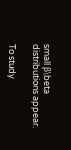small β\beta distributions appear.

To study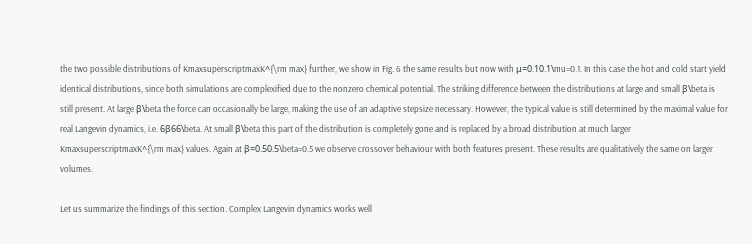the two possible distributions of KmaxsuperscriptmaxK^{\rm max} further, we show in Fig. 6 the same results but now with μ=0.10.1\mu=0.1. In this case the hot and cold start yield identical distributions, since both simulations are complexified due to the nonzero chemical potential. The striking difference between the distributions at large and small β\beta is still present. At large β\beta the force can occasionally be large, making the use of an adaptive stepsize necessary. However, the typical value is still determined by the maximal value for real Langevin dynamics, i.e. 6β66\beta. At small β\beta this part of the distribution is completely gone and is replaced by a broad distribution at much larger KmaxsuperscriptmaxK^{\rm max} values. Again at β=0.50.5\beta=0.5 we observe crossover behaviour with both features present. These results are qualitatively the same on larger volumes.

Let us summarize the findings of this section. Complex Langevin dynamics works well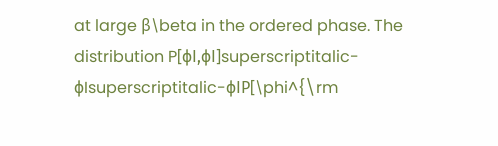at large β\beta in the ordered phase. The distribution P[ϕI,ϕI]superscriptitalic-ϕIsuperscriptitalic-ϕIP[\phi^{\rm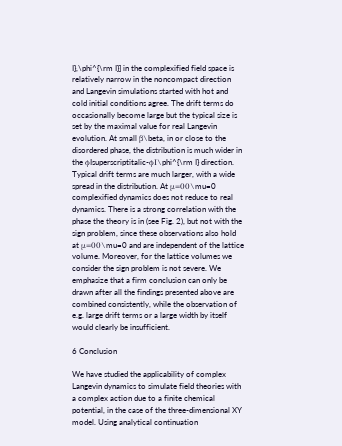I},\phi^{\rm I}] in the complexified field space is relatively narrow in the noncompact direction and Langevin simulations started with hot and cold initial conditions agree. The drift terms do occasionally become large but the typical size is set by the maximal value for real Langevin evolution. At small β\beta, in or close to the disordered phase, the distribution is much wider in the ϕIsuperscriptitalic-ϕI\phi^{\rm I} direction. Typical drift terms are much larger, with a wide spread in the distribution. At μ=00\mu=0 complexified dynamics does not reduce to real dynamics. There is a strong correlation with the phase the theory is in (see Fig. 2), but not with the sign problem, since these observations also hold at μ=00\mu=0 and are independent of the lattice volume. Moreover, for the lattice volumes we consider the sign problem is not severe. We emphasize that a firm conclusion can only be drawn after all the findings presented above are combined consistently, while the observation of e.g. large drift terms or a large width by itself would clearly be insufficient.

6 Conclusion

We have studied the applicability of complex Langevin dynamics to simulate field theories with a complex action due to a finite chemical potential, in the case of the three-dimensional XY model. Using analytical continuation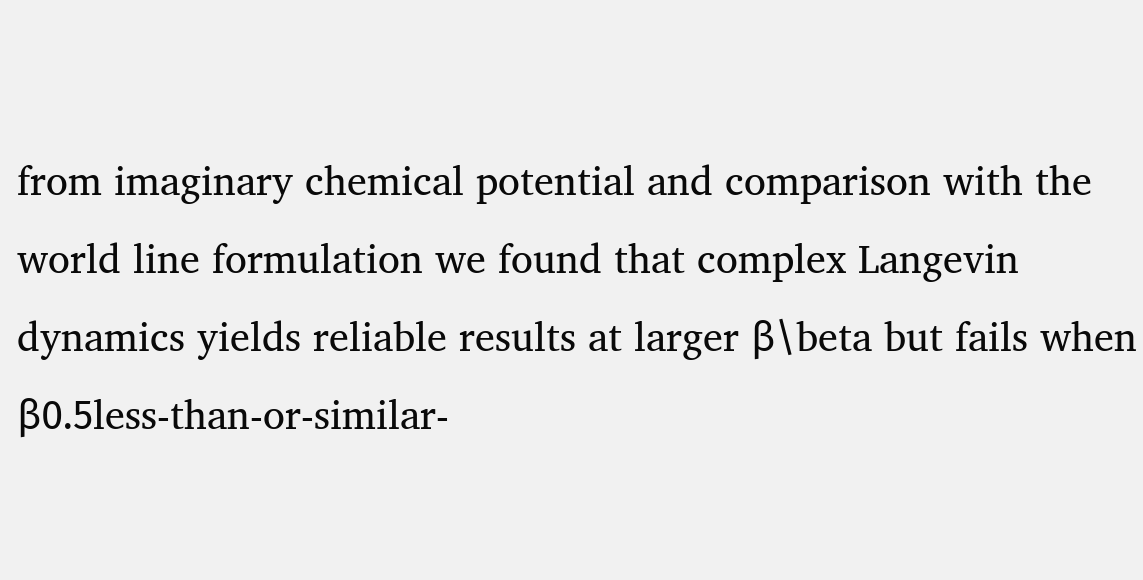from imaginary chemical potential and comparison with the world line formulation we found that complex Langevin dynamics yields reliable results at larger β\beta but fails when β0.5less-than-or-similar-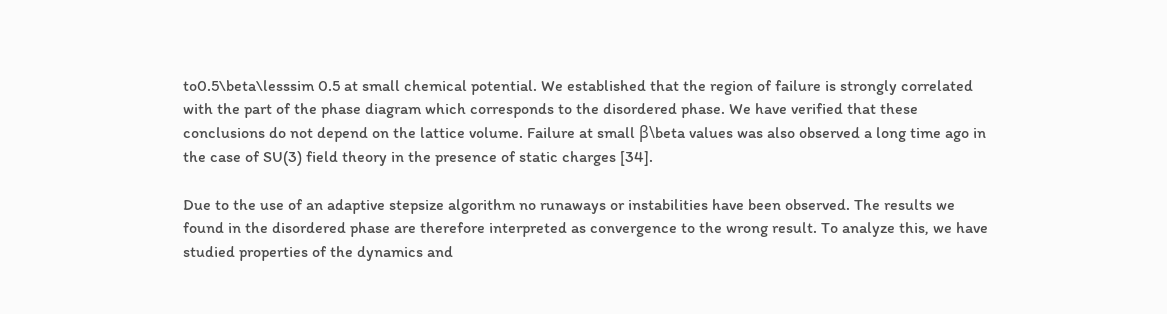to0.5\beta\lesssim 0.5 at small chemical potential. We established that the region of failure is strongly correlated with the part of the phase diagram which corresponds to the disordered phase. We have verified that these conclusions do not depend on the lattice volume. Failure at small β\beta values was also observed a long time ago in the case of SU(3) field theory in the presence of static charges [34].

Due to the use of an adaptive stepsize algorithm no runaways or instabilities have been observed. The results we found in the disordered phase are therefore interpreted as convergence to the wrong result. To analyze this, we have studied properties of the dynamics and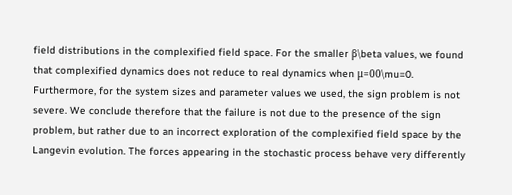field distributions in the complexified field space. For the smaller β\beta values, we found that complexified dynamics does not reduce to real dynamics when μ=00\mu=0. Furthermore, for the system sizes and parameter values we used, the sign problem is not severe. We conclude therefore that the failure is not due to the presence of the sign problem, but rather due to an incorrect exploration of the complexified field space by the Langevin evolution. The forces appearing in the stochastic process behave very differently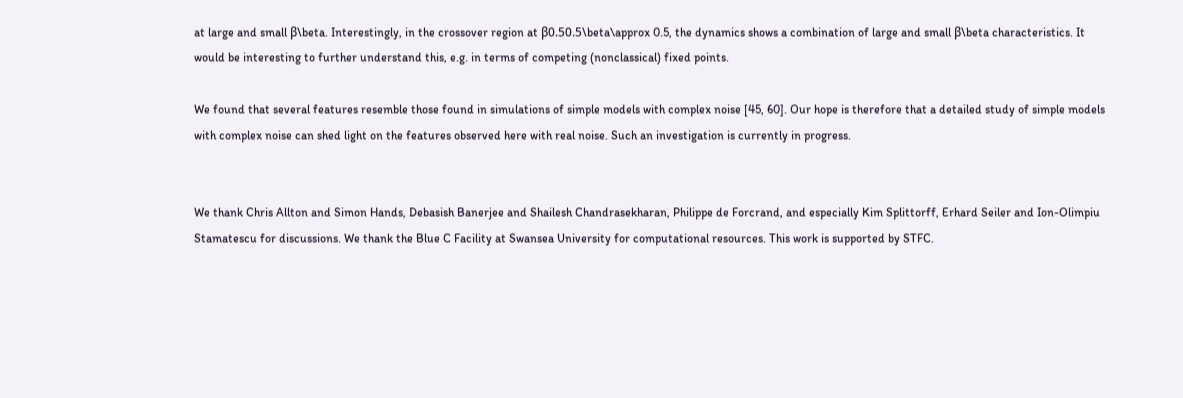at large and small β\beta. Interestingly, in the crossover region at β0.50.5\beta\approx 0.5, the dynamics shows a combination of large and small β\beta characteristics. It would be interesting to further understand this, e.g. in terms of competing (nonclassical) fixed points.

We found that several features resemble those found in simulations of simple models with complex noise [45, 60]. Our hope is therefore that a detailed study of simple models with complex noise can shed light on the features observed here with real noise. Such an investigation is currently in progress.


We thank Chris Allton and Simon Hands, Debasish Banerjee and Shailesh Chandrasekharan, Philippe de Forcrand, and especially Kim Splittorff, Erhard Seiler and Ion-Olimpiu Stamatescu for discussions. We thank the Blue C Facility at Swansea University for computational resources. This work is supported by STFC.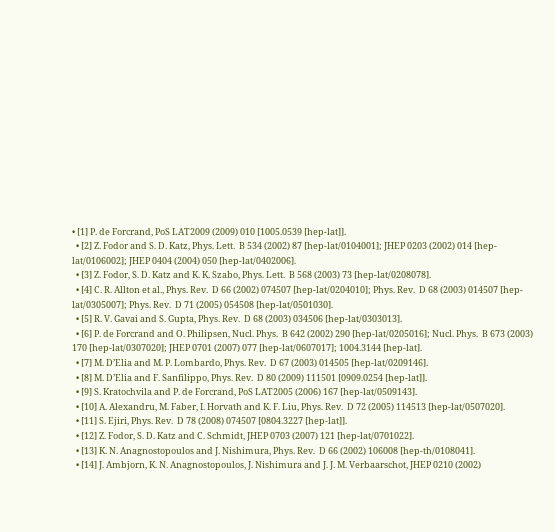• [1] P. de Forcrand, PoS LAT2009 (2009) 010 [1005.0539 [hep-lat]].
  • [2] Z. Fodor and S. D. Katz, Phys. Lett.  B 534 (2002) 87 [hep-lat/0104001]; JHEP 0203 (2002) 014 [hep-lat/0106002]; JHEP 0404 (2004) 050 [hep-lat/0402006].
  • [3] Z. Fodor, S. D. Katz and K. K. Szabo, Phys. Lett.  B 568 (2003) 73 [hep-lat/0208078].
  • [4] C. R. Allton et al., Phys. Rev.  D 66 (2002) 074507 [hep-lat/0204010]; Phys. Rev.  D 68 (2003) 014507 [hep-lat/0305007]; Phys. Rev.  D 71 (2005) 054508 [hep-lat/0501030].
  • [5] R. V. Gavai and S. Gupta, Phys. Rev.  D 68 (2003) 034506 [hep-lat/0303013].
  • [6] P. de Forcrand and O. Philipsen, Nucl. Phys.  B 642 (2002) 290 [hep-lat/0205016]; Nucl. Phys.  B 673 (2003) 170 [hep-lat/0307020]; JHEP 0701 (2007) 077 [hep-lat/0607017]; 1004.3144 [hep-lat].
  • [7] M. D’Elia and M. P. Lombardo, Phys. Rev.  D 67 (2003) 014505 [hep-lat/0209146].
  • [8] M. D’Elia and F. Sanfilippo, Phys. Rev.  D 80 (2009) 111501 [0909.0254 [hep-lat]].
  • [9] S. Kratochvila and P. de Forcrand, PoS LAT2005 (2006) 167 [hep-lat/0509143].
  • [10] A. Alexandru, M. Faber, I. Horvath and K. F. Liu, Phys. Rev.  D 72 (2005) 114513 [hep-lat/0507020].
  • [11] S. Ejiri, Phys. Rev.  D 78 (2008) 074507 [0804.3227 [hep-lat]].
  • [12] Z. Fodor, S. D. Katz and C. Schmidt, JHEP 0703 (2007) 121 [hep-lat/0701022].
  • [13] K. N. Anagnostopoulos and J. Nishimura, Phys. Rev.  D 66 (2002) 106008 [hep-th/0108041].
  • [14] J. Ambjorn, K. N. Anagnostopoulos, J. Nishimura and J. J. M. Verbaarschot, JHEP 0210 (2002)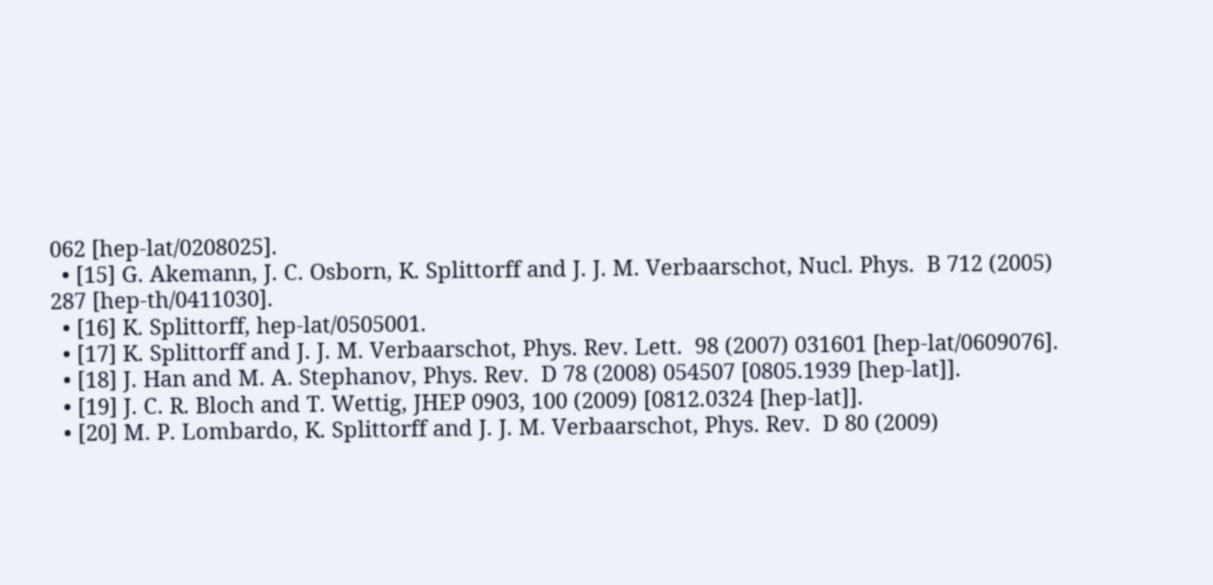062 [hep-lat/0208025].
  • [15] G. Akemann, J. C. Osborn, K. Splittorff and J. J. M. Verbaarschot, Nucl. Phys.  B 712 (2005) 287 [hep-th/0411030].
  • [16] K. Splittorff, hep-lat/0505001.
  • [17] K. Splittorff and J. J. M. Verbaarschot, Phys. Rev. Lett.  98 (2007) 031601 [hep-lat/0609076].
  • [18] J. Han and M. A. Stephanov, Phys. Rev.  D 78 (2008) 054507 [0805.1939 [hep-lat]].
  • [19] J. C. R. Bloch and T. Wettig, JHEP 0903, 100 (2009) [0812.0324 [hep-lat]].
  • [20] M. P. Lombardo, K. Splittorff and J. J. M. Verbaarschot, Phys. Rev.  D 80 (2009)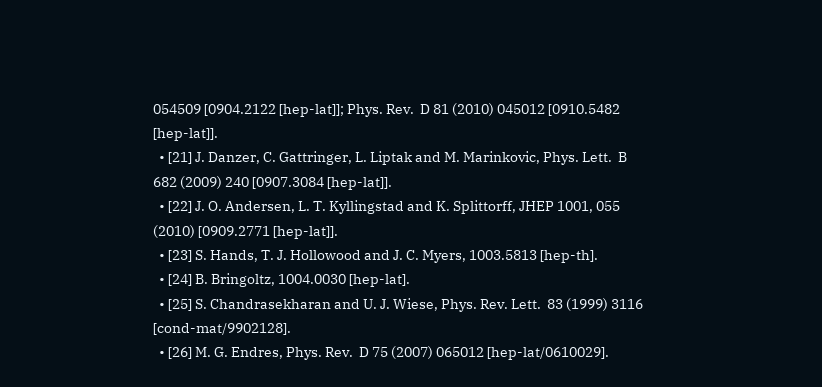054509 [0904.2122 [hep-lat]]; Phys. Rev.  D 81 (2010) 045012 [0910.5482 [hep-lat]].
  • [21] J. Danzer, C. Gattringer, L. Liptak and M. Marinkovic, Phys. Lett.  B 682 (2009) 240 [0907.3084 [hep-lat]].
  • [22] J. O. Andersen, L. T. Kyllingstad and K. Splittorff, JHEP 1001, 055 (2010) [0909.2771 [hep-lat]].
  • [23] S. Hands, T. J. Hollowood and J. C. Myers, 1003.5813 [hep-th].
  • [24] B. Bringoltz, 1004.0030 [hep-lat].
  • [25] S. Chandrasekharan and U. J. Wiese, Phys. Rev. Lett.  83 (1999) 3116 [cond-mat/9902128].
  • [26] M. G. Endres, Phys. Rev.  D 75 (2007) 065012 [hep-lat/0610029].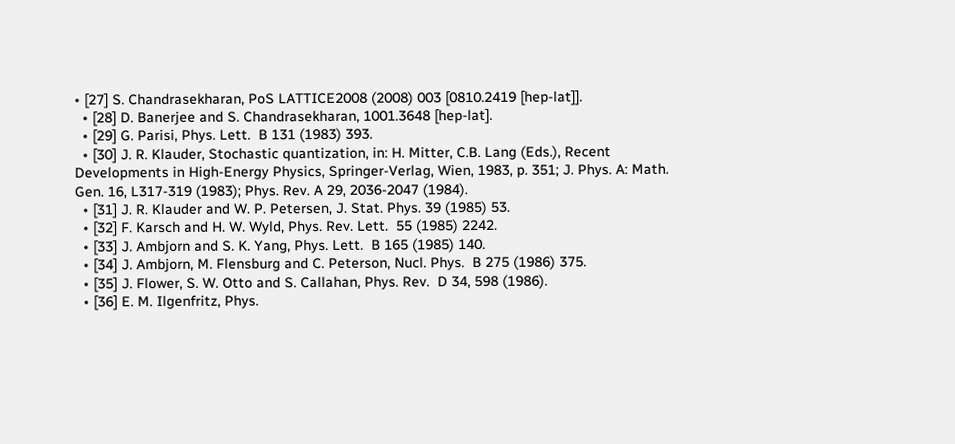• [27] S. Chandrasekharan, PoS LATTICE2008 (2008) 003 [0810.2419 [hep-lat]].
  • [28] D. Banerjee and S. Chandrasekharan, 1001.3648 [hep-lat].
  • [29] G. Parisi, Phys. Lett.  B 131 (1983) 393.
  • [30] J. R. Klauder, Stochastic quantization, in: H. Mitter, C.B. Lang (Eds.), Recent Developments in High-Energy Physics, Springer-Verlag, Wien, 1983, p. 351; J. Phys. A: Math. Gen. 16, L317-319 (1983); Phys. Rev. A 29, 2036-2047 (1984).
  • [31] J. R. Klauder and W. P. Petersen, J. Stat. Phys. 39 (1985) 53.
  • [32] F. Karsch and H. W. Wyld, Phys. Rev. Lett.  55 (1985) 2242.
  • [33] J. Ambjorn and S. K. Yang, Phys. Lett.  B 165 (1985) 140.
  • [34] J. Ambjorn, M. Flensburg and C. Peterson, Nucl. Phys.  B 275 (1986) 375.
  • [35] J. Flower, S. W. Otto and S. Callahan, Phys. Rev.  D 34, 598 (1986).
  • [36] E. M. Ilgenfritz, Phys.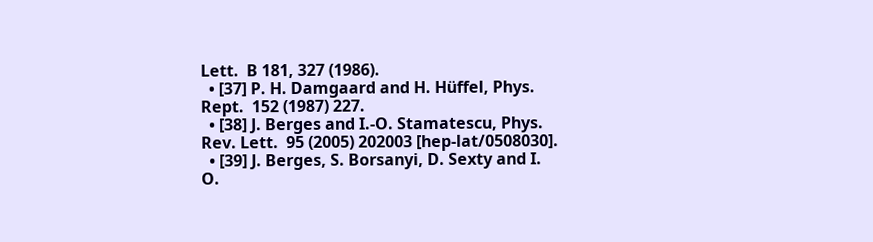Lett.  B 181, 327 (1986).
  • [37] P. H. Damgaard and H. Hüffel, Phys. Rept.  152 (1987) 227.
  • [38] J. Berges and I.-O. Stamatescu, Phys. Rev. Lett.  95 (2005) 202003 [hep-lat/0508030].
  • [39] J. Berges, S. Borsanyi, D. Sexty and I. O.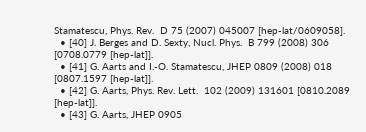Stamatescu, Phys. Rev.  D 75 (2007) 045007 [hep-lat/0609058].
  • [40] J. Berges and D. Sexty, Nucl. Phys.  B 799 (2008) 306 [0708.0779 [hep-lat]].
  • [41] G. Aarts and I.-O. Stamatescu, JHEP 0809 (2008) 018 [0807.1597 [hep-lat]].
  • [42] G. Aarts, Phys. Rev. Lett.  102 (2009) 131601 [0810.2089 [hep-lat]].
  • [43] G. Aarts, JHEP 0905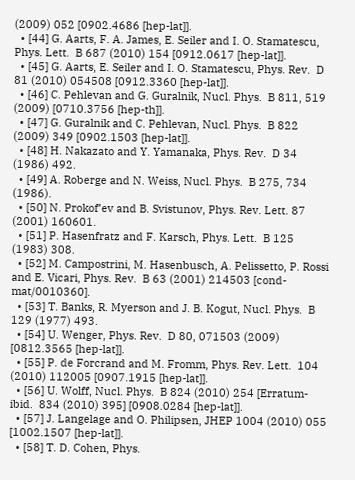(2009) 052 [0902.4686 [hep-lat]].
  • [44] G. Aarts, F. A. James, E. Seiler and I. O. Stamatescu, Phys. Lett.  B 687 (2010) 154 [0912.0617 [hep-lat]].
  • [45] G. Aarts, E. Seiler and I. O. Stamatescu, Phys. Rev.  D 81 (2010) 054508 [0912.3360 [hep-lat]].
  • [46] C. Pehlevan and G. Guralnik, Nucl. Phys.  B 811, 519 (2009) [0710.3756 [hep-th]].
  • [47] G. Guralnik and C. Pehlevan, Nucl. Phys.  B 822 (2009) 349 [0902.1503 [hep-lat]].
  • [48] H. Nakazato and Y. Yamanaka, Phys. Rev.  D 34 (1986) 492.
  • [49] A. Roberge and N. Weiss, Nucl. Phys.  B 275, 734 (1986).
  • [50] N. Prokof’ev and B. Svistunov, Phys. Rev. Lett. 87 (2001) 160601.
  • [51] P. Hasenfratz and F. Karsch, Phys. Lett.  B 125 (1983) 308.
  • [52] M. Campostrini, M. Hasenbusch, A. Pelissetto, P. Rossi and E. Vicari, Phys. Rev.  B 63 (2001) 214503 [cond-mat/0010360].
  • [53] T. Banks, R. Myerson and J. B. Kogut, Nucl. Phys.  B 129 (1977) 493.
  • [54] U. Wenger, Phys. Rev.  D 80, 071503 (2009) [0812.3565 [hep-lat]].
  • [55] P. de Forcrand and M. Fromm, Phys. Rev. Lett.  104 (2010) 112005 [0907.1915 [hep-lat]].
  • [56] U. Wolff, Nucl. Phys.  B 824 (2010) 254 [Erratum-ibid.  834 (2010) 395] [0908.0284 [hep-lat]].
  • [57] J. Langelage and O. Philipsen, JHEP 1004 (2010) 055 [1002.1507 [hep-lat]].
  • [58] T. D. Cohen, Phys.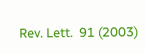Rev. Lett.  91 (2003)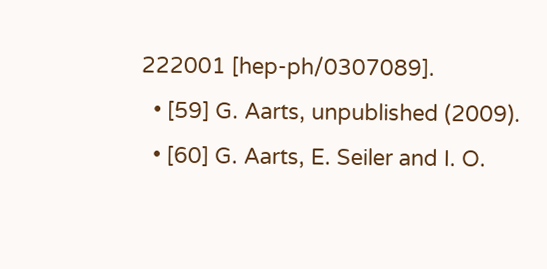222001 [hep-ph/0307089].
  • [59] G. Aarts, unpublished (2009).
  • [60] G. Aarts, E. Seiler and I. O.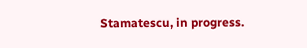Stamatescu, in progress.